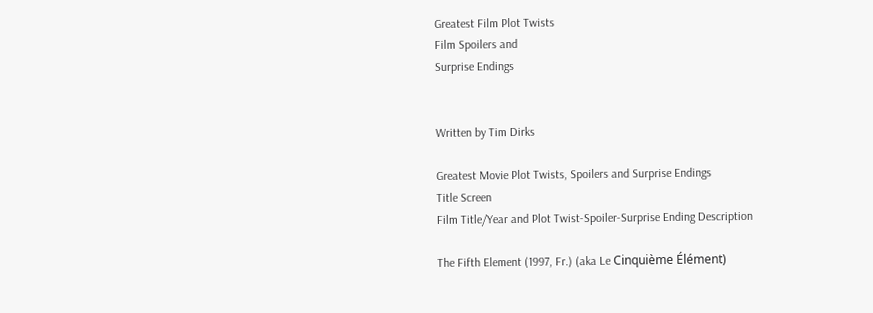Greatest Film Plot Twists
Film Spoilers and
Surprise Endings


Written by Tim Dirks

Greatest Movie Plot Twists, Spoilers and Surprise Endings
Title Screen
Film Title/Year and Plot Twist-Spoiler-Surprise Ending Description

The Fifth Element (1997, Fr.) (aka Le Cinquième Élément)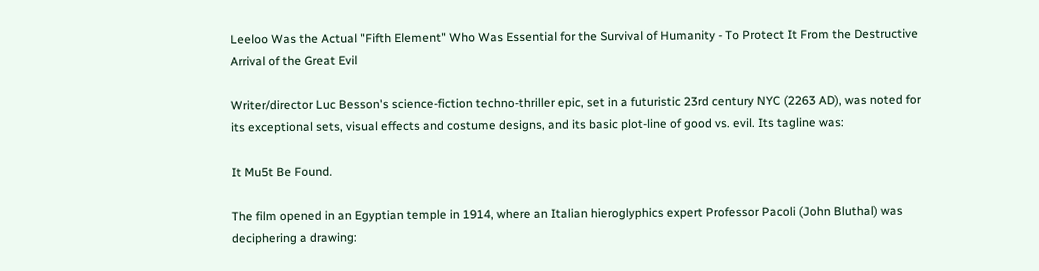Leeloo Was the Actual "Fifth Element" Who Was Essential for the Survival of Humanity - To Protect It From the Destructive Arrival of the Great Evil

Writer/director Luc Besson's science-fiction techno-thriller epic, set in a futuristic 23rd century NYC (2263 AD), was noted for its exceptional sets, visual effects and costume designs, and its basic plot-line of good vs. evil. Its tagline was:

It Mu5t Be Found.

The film opened in an Egyptian temple in 1914, where an Italian hieroglyphics expert Professor Pacoli (John Bluthal) was deciphering a drawing: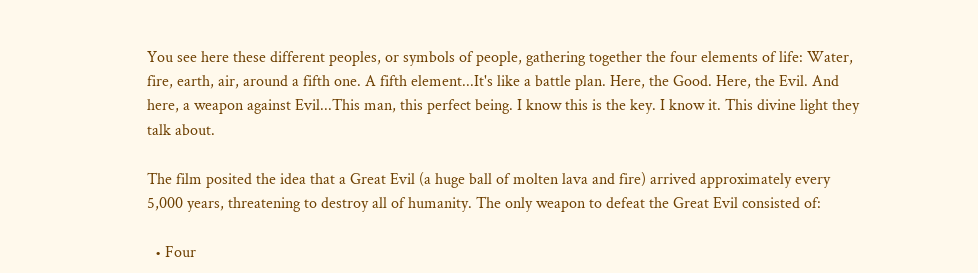You see here these different peoples, or symbols of people, gathering together the four elements of life: Water, fire, earth, air, around a fifth one. A fifth element...It's like a battle plan. Here, the Good. Here, the Evil. And here, a weapon against Evil...This man, this perfect being. I know this is the key. I know it. This divine light they talk about.

The film posited the idea that a Great Evil (a huge ball of molten lava and fire) arrived approximately every 5,000 years, threatening to destroy all of humanity. The only weapon to defeat the Great Evil consisted of:

  • Four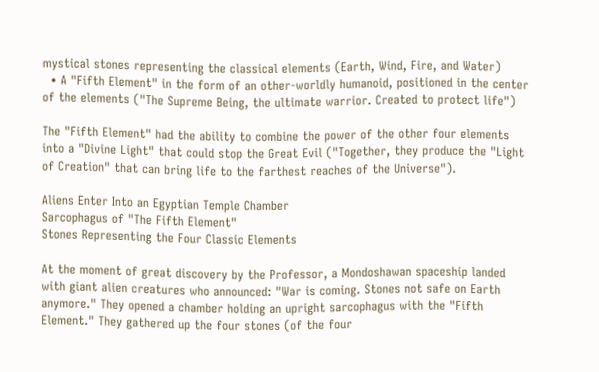mystical stones representing the classical elements (Earth, Wind, Fire, and Water)
  • A "Fifth Element" in the form of an other-worldly humanoid, positioned in the center of the elements ("The Supreme Being, the ultimate warrior. Created to protect life")

The "Fifth Element" had the ability to combine the power of the other four elements into a "Divine Light" that could stop the Great Evil ("Together, they produce the "Light of Creation" that can bring life to the farthest reaches of the Universe").

Aliens Enter Into an Egyptian Temple Chamber
Sarcophagus of "The Fifth Element"
Stones Representing the Four Classic Elements

At the moment of great discovery by the Professor, a Mondoshawan spaceship landed with giant alien creatures who announced: "War is coming. Stones not safe on Earth anymore." They opened a chamber holding an upright sarcophagus with the "Fifth Element." They gathered up the four stones (of the four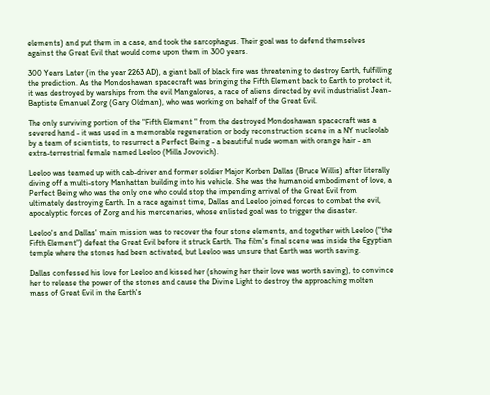elements) and put them in a case, and took the sarcophagus. Their goal was to defend themselves against the Great Evil that would come upon them in 300 years.

300 Years Later (in the year 2263 AD), a giant ball of black fire was threatening to destroy Earth, fulfilling the prediction. As the Mondoshawan spacecraft was bringing the Fifth Element back to Earth to protect it, it was destroyed by warships from the evil Mangalores, a race of aliens directed by evil industrialist Jean-Baptiste Emanuel Zorg (Gary Oldman), who was working on behalf of the Great Evil.

The only surviving portion of the "Fifth Element " from the destroyed Mondoshawan spacecraft was a severed hand - it was used in a memorable regeneration or body reconstruction scene in a NY nucleolab by a team of scientists, to resurrect a Perfect Being - a beautiful nude woman with orange hair - an extra-terrestrial female named Leeloo (Milla Jovovich).

Leeloo was teamed up with cab-driver and former soldier Major Korben Dallas (Bruce Willis) after literally diving off a multi-story Manhattan building into his vehicle. She was the humanoid embodiment of love, a Perfect Being who was the only one who could stop the impending arrival of the Great Evil from ultimately destroying Earth. In a race against time, Dallas and Leeloo joined forces to combat the evil, apocalyptic forces of Zorg and his mercenaries, whose enlisted goal was to trigger the disaster.

Leeloo's and Dallas' main mission was to recover the four stone elements, and together with Leeloo ("the Fifth Element") defeat the Great Evil before it struck Earth. The film's final scene was inside the Egyptian temple where the stones had been activated, but Leeloo was unsure that Earth was worth saving.

Dallas confessed his love for Leeloo and kissed her (showing her their love was worth saving), to convince her to release the power of the stones and cause the Divine Light to destroy the approaching molten mass of Great Evil in the Earth's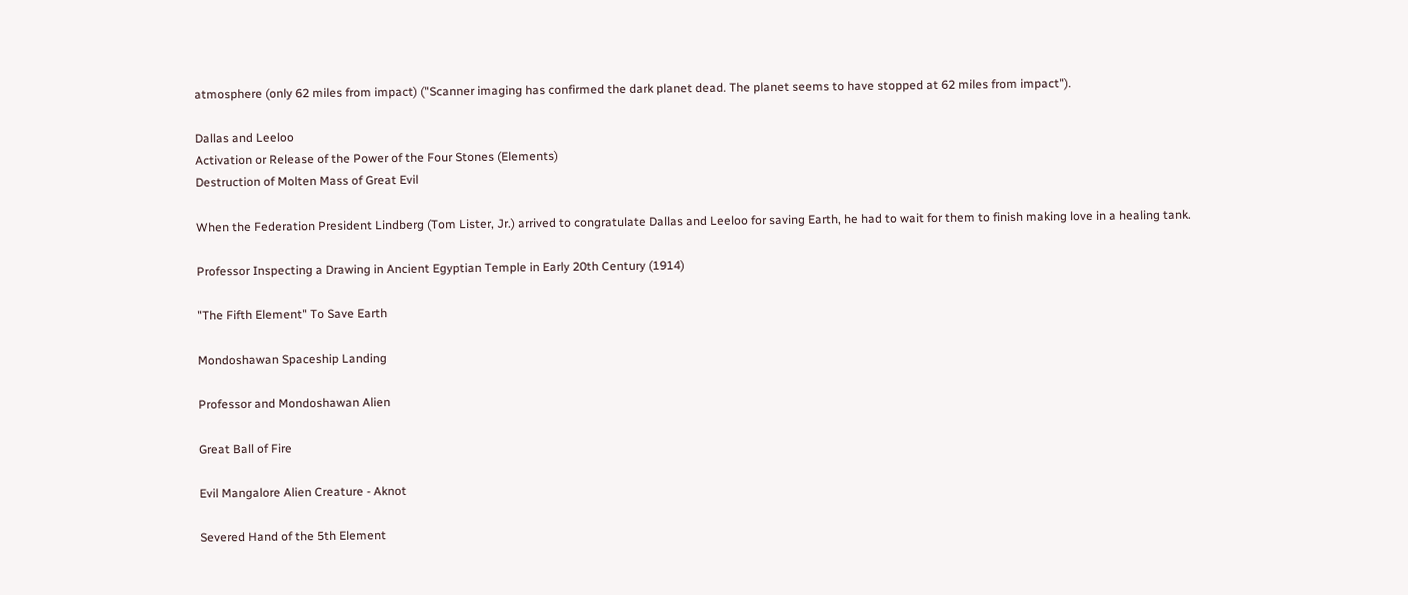atmosphere (only 62 miles from impact) ("Scanner imaging has confirmed the dark planet dead. The planet seems to have stopped at 62 miles from impact").

Dallas and Leeloo
Activation or Release of the Power of the Four Stones (Elements)
Destruction of Molten Mass of Great Evil

When the Federation President Lindberg (Tom Lister, Jr.) arrived to congratulate Dallas and Leeloo for saving Earth, he had to wait for them to finish making love in a healing tank.

Professor Inspecting a Drawing in Ancient Egyptian Temple in Early 20th Century (1914)

"The Fifth Element" To Save Earth

Mondoshawan Spaceship Landing

Professor and Mondoshawan Alien

Great Ball of Fire

Evil Mangalore Alien Creature - Aknot

Severed Hand of the 5th Element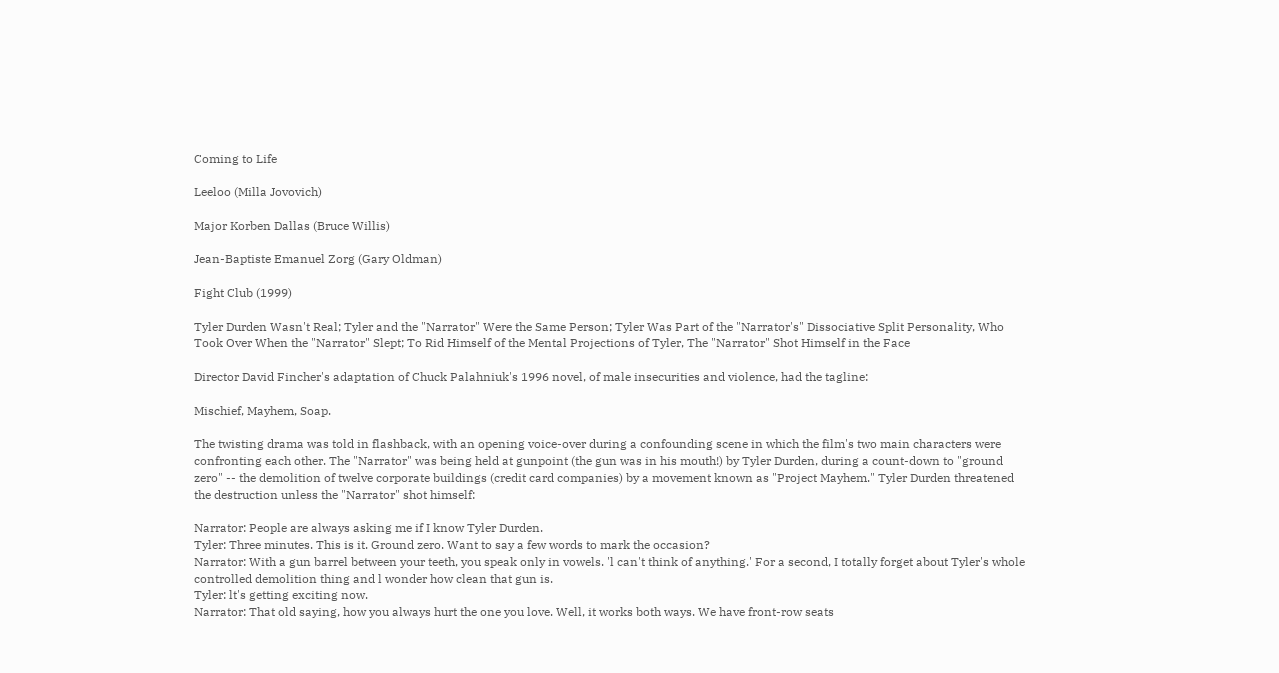Coming to Life

Leeloo (Milla Jovovich)

Major Korben Dallas (Bruce Willis)

Jean-Baptiste Emanuel Zorg (Gary Oldman)

Fight Club (1999)

Tyler Durden Wasn't Real; Tyler and the "Narrator" Were the Same Person; Tyler Was Part of the "Narrator's" Dissociative Split Personality, Who Took Over When the "Narrator" Slept; To Rid Himself of the Mental Projections of Tyler, The "Narrator" Shot Himself in the Face

Director David Fincher's adaptation of Chuck Palahniuk's 1996 novel, of male insecurities and violence, had the tagline:

Mischief, Mayhem, Soap.

The twisting drama was told in flashback, with an opening voice-over during a confounding scene in which the film's two main characters were confronting each other. The "Narrator" was being held at gunpoint (the gun was in his mouth!) by Tyler Durden, during a count-down to "ground zero" -- the demolition of twelve corporate buildings (credit card companies) by a movement known as "Project Mayhem." Tyler Durden threatened the destruction unless the "Narrator" shot himself:

Narrator: People are always asking me if I know Tyler Durden.
Tyler: Three minutes. This is it. Ground zero. Want to say a few words to mark the occasion?
Narrator: With a gun barrel between your teeth, you speak only in vowels. 'l can't think of anything.' For a second, I totally forget about Tyler's whole controlled demolition thing and l wonder how clean that gun is.
Tyler: lt's getting exciting now.
Narrator: That old saying, how you always hurt the one you love. Well, it works both ways. We have front-row seats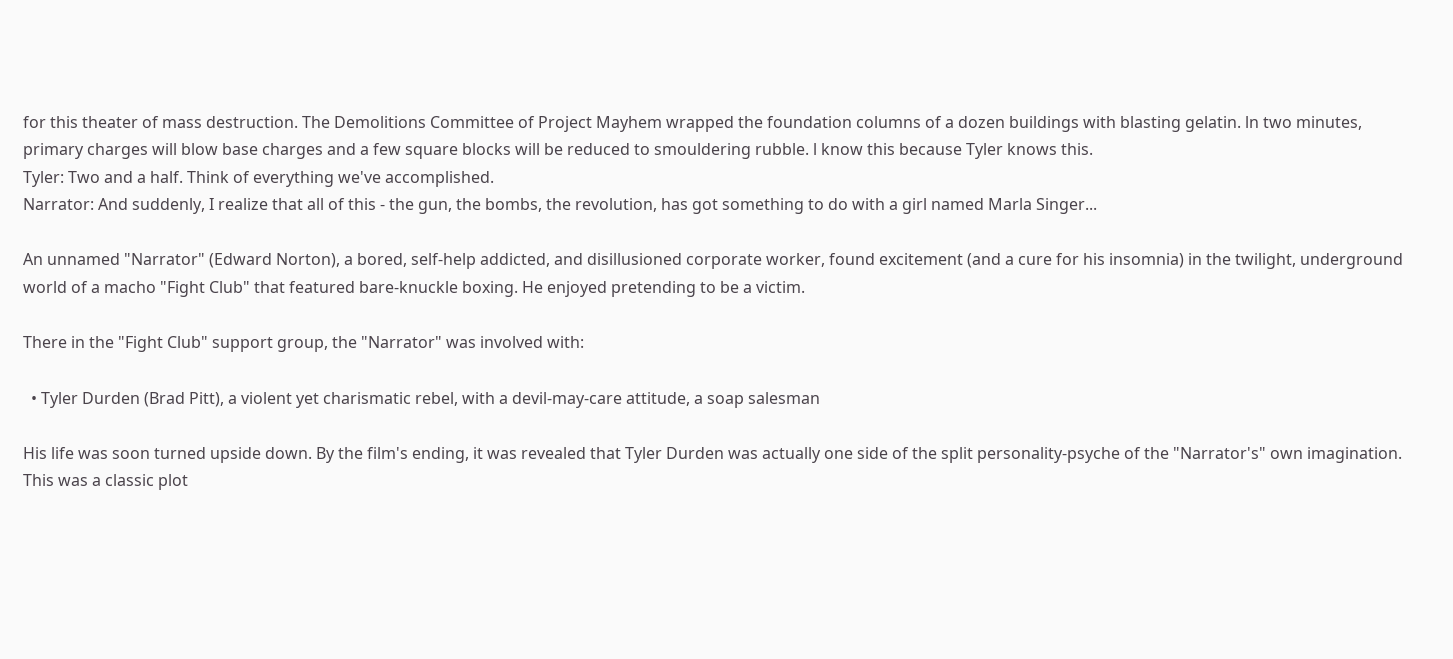for this theater of mass destruction. The Demolitions Committee of Project Mayhem wrapped the foundation columns of a dozen buildings with blasting gelatin. ln two minutes, primary charges will blow base charges and a few square blocks will be reduced to smouldering rubble. l know this because Tyler knows this.
Tyler: Two and a half. Think of everything we've accomplished.
Narrator: And suddenly, I realize that all of this - the gun, the bombs, the revolution, has got something to do with a girl named Marla Singer...

An unnamed "Narrator" (Edward Norton), a bored, self-help addicted, and disillusioned corporate worker, found excitement (and a cure for his insomnia) in the twilight, underground world of a macho "Fight Club" that featured bare-knuckle boxing. He enjoyed pretending to be a victim.

There in the "Fight Club" support group, the "Narrator" was involved with:

  • Tyler Durden (Brad Pitt), a violent yet charismatic rebel, with a devil-may-care attitude, a soap salesman

His life was soon turned upside down. By the film's ending, it was revealed that Tyler Durden was actually one side of the split personality-psyche of the "Narrator's" own imagination. This was a classic plot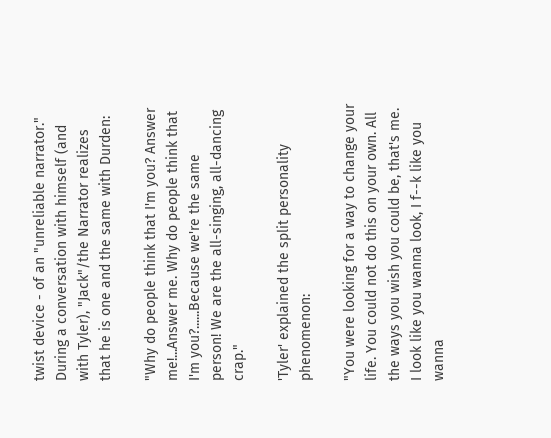twist device - of an "unreliable narrator." During a conversation with himself (and with Tyler), "Jack"/the Narrator realizes that he is one and the same with Durden:

"Why do people think that I'm you? Answer me!...Answer me. Why do people think that I'm you?......Because we're the same person! We are the all-singing, all-dancing crap."

'Tyler' explained the split personality phenomenon:

"You were looking for a way to change your life. You could not do this on your own. All the ways you wish you could be, that's me. I look like you wanna look, I f--k like you wanna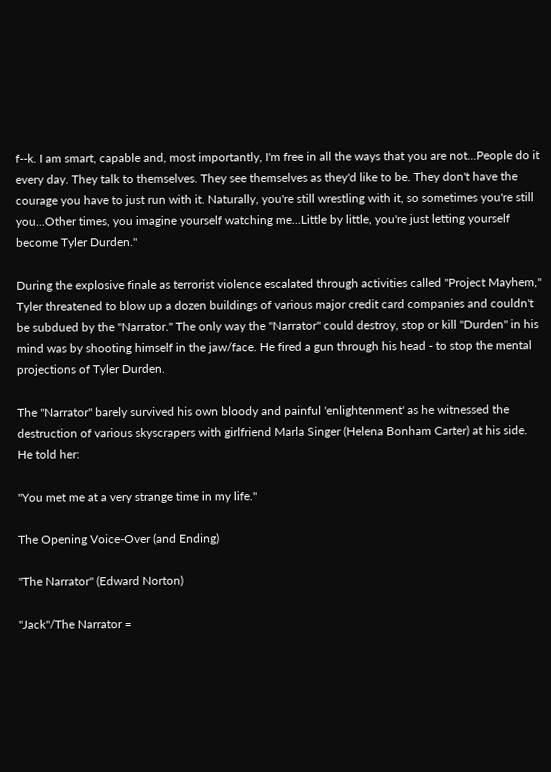f--k. I am smart, capable and, most importantly, I'm free in all the ways that you are not...People do it every day. They talk to themselves. They see themselves as they'd like to be. They don't have the courage you have to just run with it. Naturally, you're still wrestling with it, so sometimes you're still you...Other times, you imagine yourself watching me...Little by little, you're just letting yourself become Tyler Durden."

During the explosive finale as terrorist violence escalated through activities called "Project Mayhem," Tyler threatened to blow up a dozen buildings of various major credit card companies and couldn't be subdued by the "Narrator." The only way the "Narrator" could destroy, stop or kill "Durden" in his mind was by shooting himself in the jaw/face. He fired a gun through his head - to stop the mental projections of Tyler Durden.

The "Narrator" barely survived his own bloody and painful 'enlightenment' as he witnessed the destruction of various skyscrapers with girlfriend Marla Singer (Helena Bonham Carter) at his side. He told her:

"You met me at a very strange time in my life."

The Opening Voice-Over (and Ending)

"The Narrator" (Edward Norton)

"Jack"/The Narrator =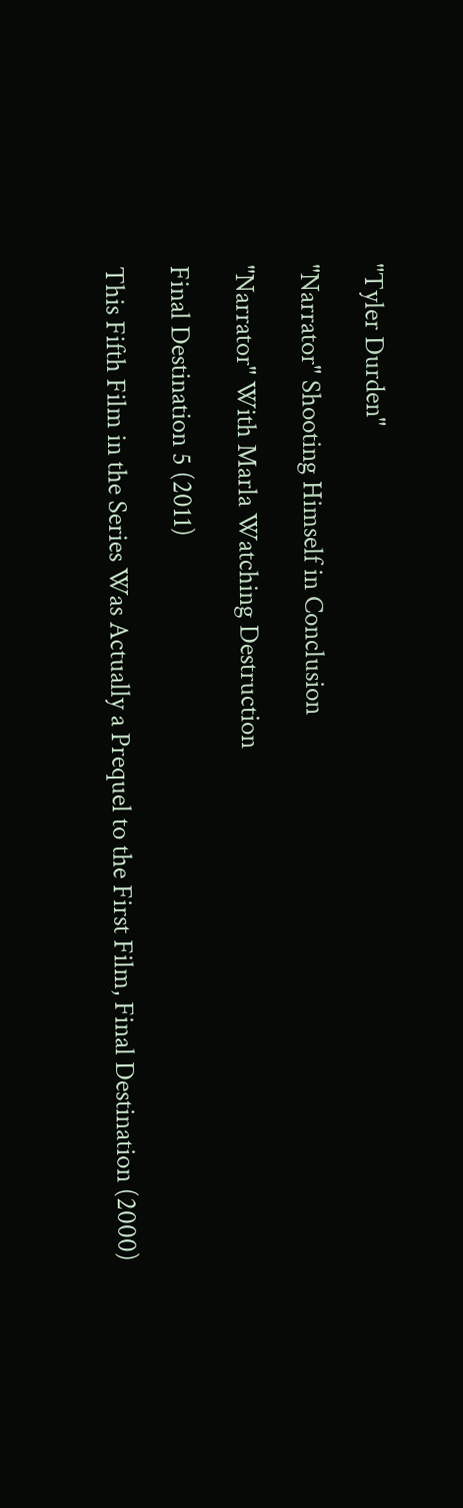"Tyler Durden"

"Narrator" Shooting Himself in Conclusion

"Narrator" With Marla Watching Destruction

Final Destination 5 (2011)

This Fifth Film in the Series Was Actually a Prequel to the First Film, Final Destination (2000)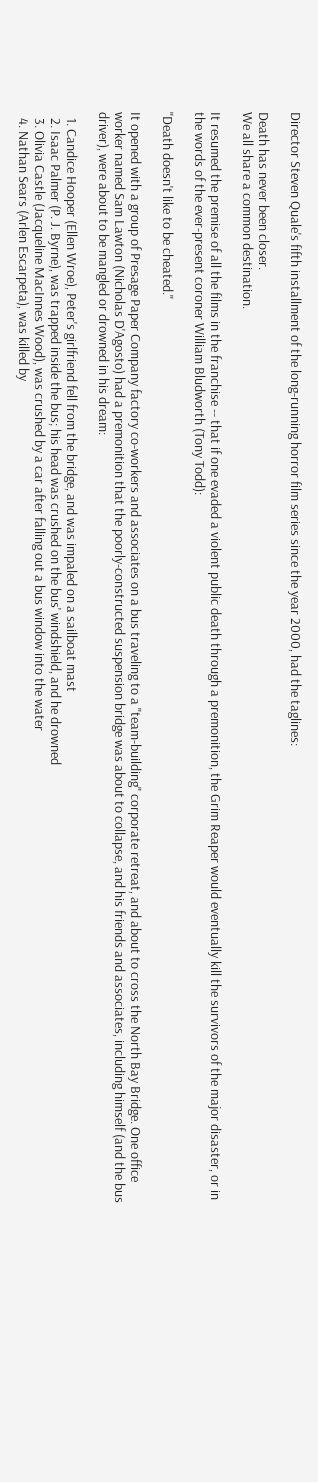Director Steven Quale's fifth installment of the long-running horror film series since the year 2000, had the taglines:

Death has never been closer.
We all share a common destination.

It resumed the premise of all the films in the franchise -- that if one evaded a violent public death through a premonition, the Grim Reaper would eventually kill the survivors of the major disaster, or in the words of the ever-present coroner William Bludworth (Tony Todd):

"Death doesn't like to be cheated."

It opened with a group of Presage Paper Company factory co-workers and associates on a bus traveling to a "team-building" corporate retreat, and about to cross the North Bay Bridge. One office worker named Sam Lawton (Nicholas D'Agosto) had a premonition that the poorly-constructed suspension bridge was about to collapse, and his friends and associates, including himself (and the bus driver), were about to be mangled or drowned in his dream:

  1. Candice Hooper (Ellen Wroe), Peter's girlfriend fell from the bridge, and was impaled on a sailboat mast
  2. Isaac Palmer (P. J. Byrne), was trapped inside the bus; his head was crushed on the bus' windshield, and he drowned
  3. Olivia Castle (Jacqueline MacInnes Wood), was crushed by a car after falling out a bus window into the water
  4. Nathan Sears (Arlen Escarpeta), was killed by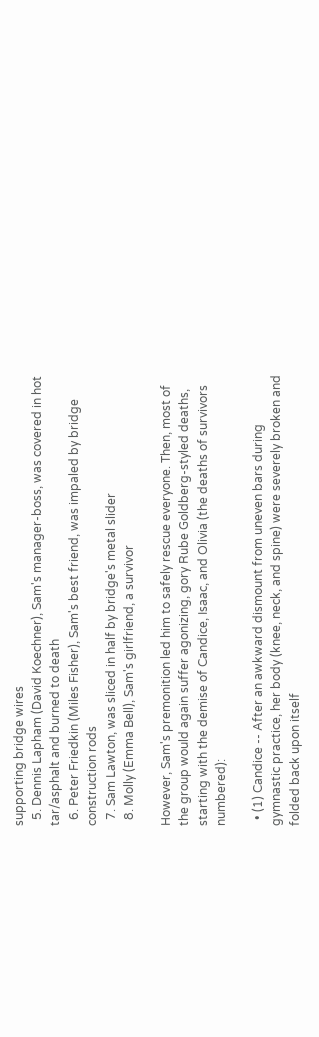supporting bridge wires
  5. Dennis Lapham (David Koechner), Sam's manager-boss, was covered in hot tar/asphalt and burned to death
  6. Peter Friedkin (Miles Fisher), Sam's best friend, was impaled by bridge construction rods
  7. Sam Lawton, was sliced in half by bridge's metal slider
  8. Molly (Emma Bell), Sam's girlfriend, a survivor

However, Sam's premonition led him to safely rescue everyone. Then, most of the group would again suffer agonizing, gory Rube Goldberg-styled deaths, starting with the demise of Candice, Isaac, and Olivia (the deaths of survivors numbered):

  • (1) Candice -- After an awkward dismount from uneven bars during gymnastic practice, her body (knee, neck, and spine) were severely broken and folded back upon itself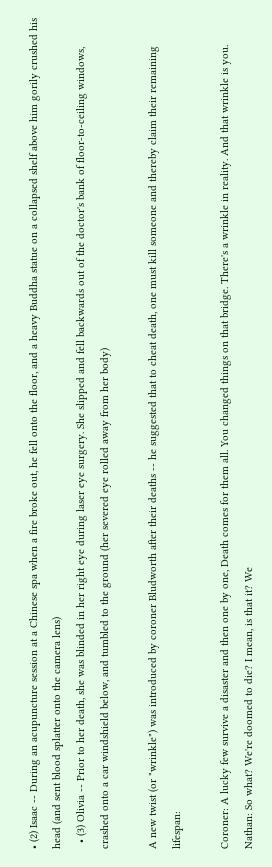• (2) Isaac -- During an acupuncture session at a Chinese spa when a fire broke out, he fell onto the floor, and a heavy Buddha statue on a collapsed shelf above him gorily crushed his head (and sent blood splatter onto the camera lens)
  • (3) Olivia -- Prior to her death, she was blinded in her right eye during laser eye surgery. She slipped and fell backwards out of the doctor's bank of floor-to-ceiling windows, crashed onto a car windshield below, and tumbled to the ground (her severed eye rolled away from her body)

A new twist (or "wrinkle") was introduced by coroner Bludworth after their deaths -- he suggested that to cheat death, one must kill someone and thereby claim their remaining lifespan:

Coroner: A lucky few survive a disaster and then one by one, Death comes for them all. You changed things on that bridge. There's a wrinkle in reality. And that wrinkle is you.
Nathan: So what? We're doomed to die? I mean, is that it? We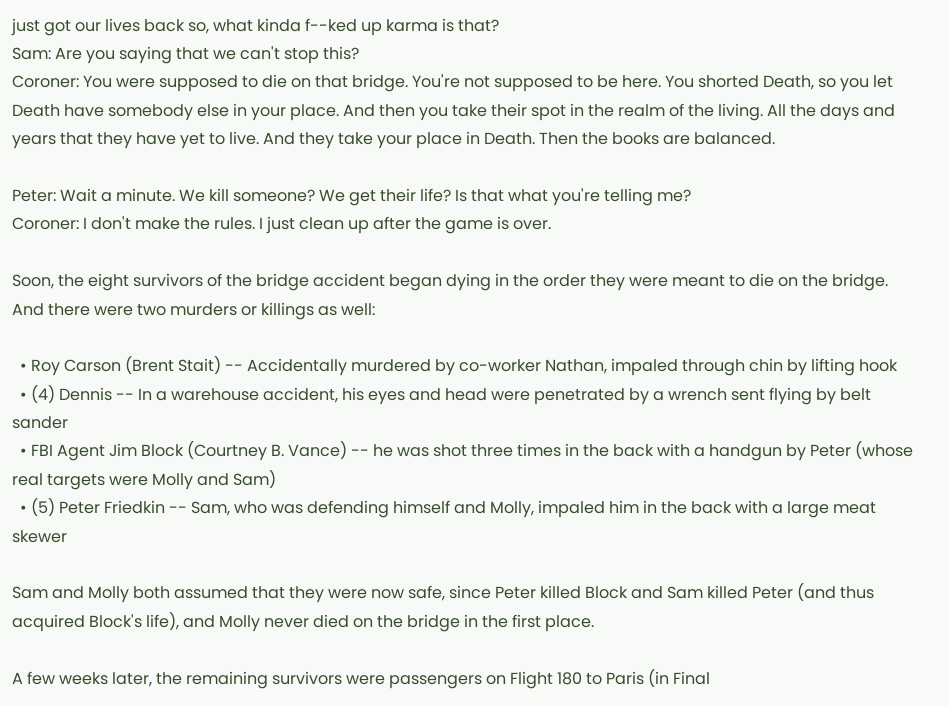just got our lives back so, what kinda f--ked up karma is that?
Sam: Are you saying that we can't stop this?
Coroner: You were supposed to die on that bridge. You're not supposed to be here. You shorted Death, so you let Death have somebody else in your place. And then you take their spot in the realm of the living. All the days and years that they have yet to live. And they take your place in Death. Then the books are balanced.

Peter: Wait a minute. We kill someone? We get their life? Is that what you're telling me?
Coroner: I don't make the rules. I just clean up after the game is over.

Soon, the eight survivors of the bridge accident began dying in the order they were meant to die on the bridge. And there were two murders or killings as well:

  • Roy Carson (Brent Stait) -- Accidentally murdered by co-worker Nathan, impaled through chin by lifting hook
  • (4) Dennis -- In a warehouse accident, his eyes and head were penetrated by a wrench sent flying by belt sander
  • FBI Agent Jim Block (Courtney B. Vance) -- he was shot three times in the back with a handgun by Peter (whose real targets were Molly and Sam)
  • (5) Peter Friedkin -- Sam, who was defending himself and Molly, impaled him in the back with a large meat skewer

Sam and Molly both assumed that they were now safe, since Peter killed Block and Sam killed Peter (and thus acquired Block's life), and Molly never died on the bridge in the first place.

A few weeks later, the remaining survivors were passengers on Flight 180 to Paris (in Final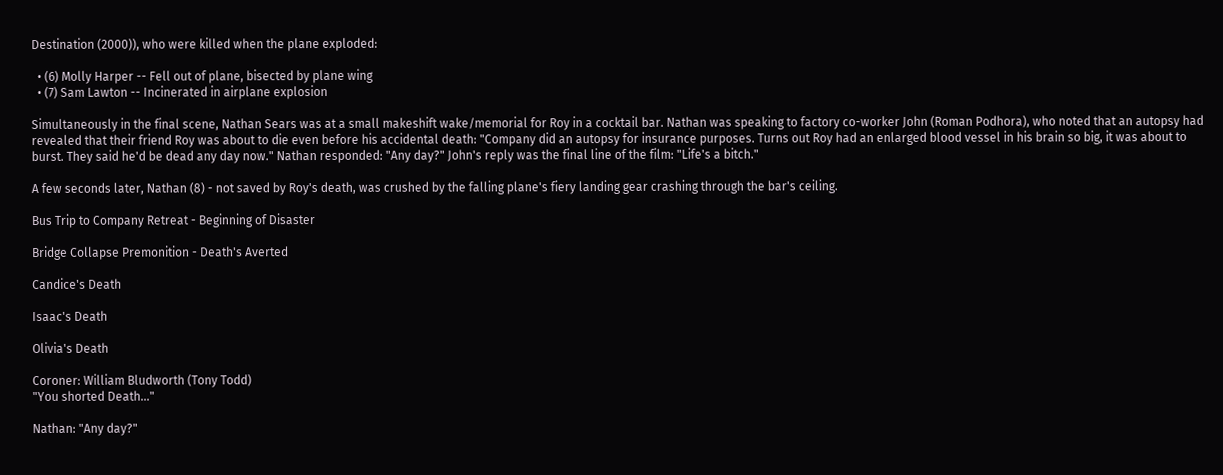Destination (2000)), who were killed when the plane exploded:

  • (6) Molly Harper -- Fell out of plane, bisected by plane wing
  • (7) Sam Lawton -- Incinerated in airplane explosion

Simultaneously in the final scene, Nathan Sears was at a small makeshift wake/memorial for Roy in a cocktail bar. Nathan was speaking to factory co-worker John (Roman Podhora), who noted that an autopsy had revealed that their friend Roy was about to die even before his accidental death: "Company did an autopsy for insurance purposes. Turns out Roy had an enlarged blood vessel in his brain so big, it was about to burst. They said he'd be dead any day now." Nathan responded: "Any day?" John's reply was the final line of the film: "Life's a bitch."

A few seconds later, Nathan (8) - not saved by Roy's death, was crushed by the falling plane's fiery landing gear crashing through the bar's ceiling.

Bus Trip to Company Retreat - Beginning of Disaster

Bridge Collapse Premonition - Death's Averted

Candice's Death

Isaac's Death

Olivia's Death

Coroner: William Bludworth (Tony Todd)
"You shorted Death..."

Nathan: "Any day?"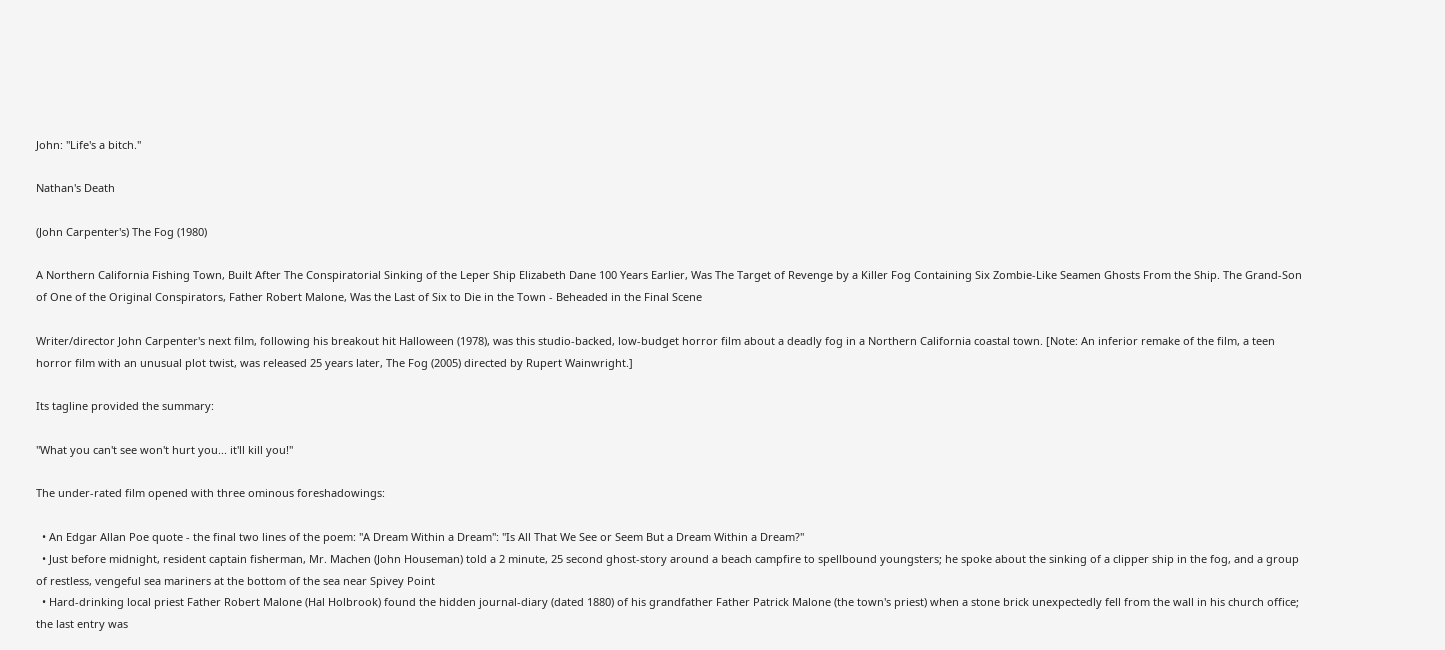John: "Life's a bitch."

Nathan's Death

(John Carpenter's) The Fog (1980)

A Northern California Fishing Town, Built After The Conspiratorial Sinking of the Leper Ship Elizabeth Dane 100 Years Earlier, Was The Target of Revenge by a Killer Fog Containing Six Zombie-Like Seamen Ghosts From the Ship. The Grand-Son of One of the Original Conspirators, Father Robert Malone, Was the Last of Six to Die in the Town - Beheaded in the Final Scene

Writer/director John Carpenter's next film, following his breakout hit Halloween (1978), was this studio-backed, low-budget horror film about a deadly fog in a Northern California coastal town. [Note: An inferior remake of the film, a teen horror film with an unusual plot twist, was released 25 years later, The Fog (2005) directed by Rupert Wainwright.]

Its tagline provided the summary:

"What you can't see won't hurt you... it'll kill you!"

The under-rated film opened with three ominous foreshadowings:

  • An Edgar Allan Poe quote - the final two lines of the poem: "A Dream Within a Dream": "Is All That We See or Seem But a Dream Within a Dream?"
  • Just before midnight, resident captain fisherman, Mr. Machen (John Houseman) told a 2 minute, 25 second ghost-story around a beach campfire to spellbound youngsters; he spoke about the sinking of a clipper ship in the fog, and a group of restless, vengeful sea mariners at the bottom of the sea near Spivey Point
  • Hard-drinking local priest Father Robert Malone (Hal Holbrook) found the hidden journal-diary (dated 1880) of his grandfather Father Patrick Malone (the town's priest) when a stone brick unexpectedly fell from the wall in his church office; the last entry was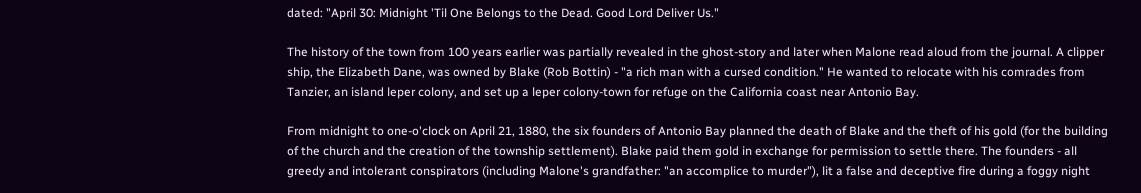dated: "April 30: Midnight 'Til One Belongs to the Dead. Good Lord Deliver Us."

The history of the town from 100 years earlier was partially revealed in the ghost-story and later when Malone read aloud from the journal. A clipper ship, the Elizabeth Dane, was owned by Blake (Rob Bottin) - "a rich man with a cursed condition." He wanted to relocate with his comrades from Tanzier, an island leper colony, and set up a leper colony-town for refuge on the California coast near Antonio Bay.

From midnight to one-o'clock on April 21, 1880, the six founders of Antonio Bay planned the death of Blake and the theft of his gold (for the building of the church and the creation of the township settlement). Blake paid them gold in exchange for permission to settle there. The founders - all greedy and intolerant conspirators (including Malone's grandfather: "an accomplice to murder"), lit a false and deceptive fire during a foggy night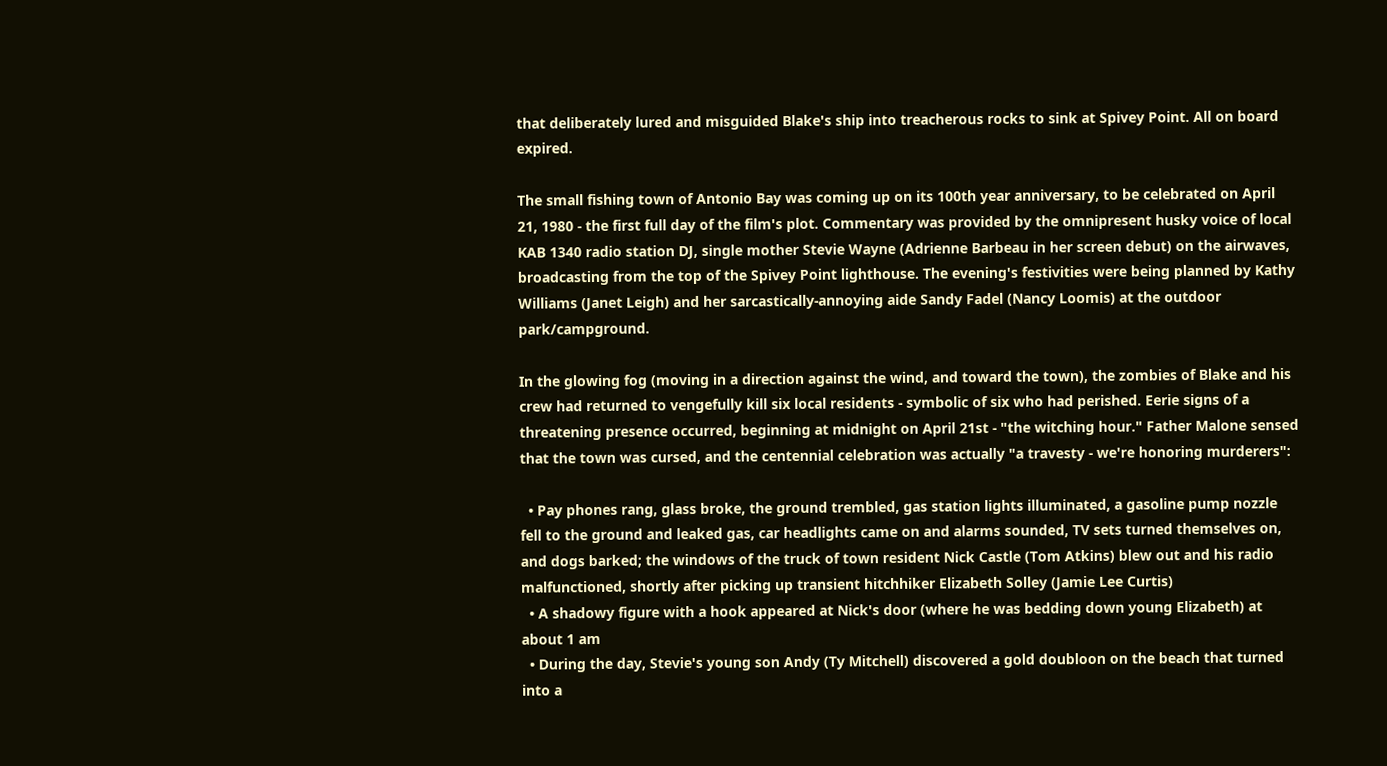that deliberately lured and misguided Blake's ship into treacherous rocks to sink at Spivey Point. All on board expired.

The small fishing town of Antonio Bay was coming up on its 100th year anniversary, to be celebrated on April 21, 1980 - the first full day of the film's plot. Commentary was provided by the omnipresent husky voice of local KAB 1340 radio station DJ, single mother Stevie Wayne (Adrienne Barbeau in her screen debut) on the airwaves, broadcasting from the top of the Spivey Point lighthouse. The evening's festivities were being planned by Kathy Williams (Janet Leigh) and her sarcastically-annoying aide Sandy Fadel (Nancy Loomis) at the outdoor park/campground.

In the glowing fog (moving in a direction against the wind, and toward the town), the zombies of Blake and his crew had returned to vengefully kill six local residents - symbolic of six who had perished. Eerie signs of a threatening presence occurred, beginning at midnight on April 21st - "the witching hour." Father Malone sensed that the town was cursed, and the centennial celebration was actually "a travesty - we're honoring murderers":

  • Pay phones rang, glass broke, the ground trembled, gas station lights illuminated, a gasoline pump nozzle fell to the ground and leaked gas, car headlights came on and alarms sounded, TV sets turned themselves on, and dogs barked; the windows of the truck of town resident Nick Castle (Tom Atkins) blew out and his radio malfunctioned, shortly after picking up transient hitchhiker Elizabeth Solley (Jamie Lee Curtis)
  • A shadowy figure with a hook appeared at Nick's door (where he was bedding down young Elizabeth) at about 1 am
  • During the day, Stevie's young son Andy (Ty Mitchell) discovered a gold doubloon on the beach that turned into a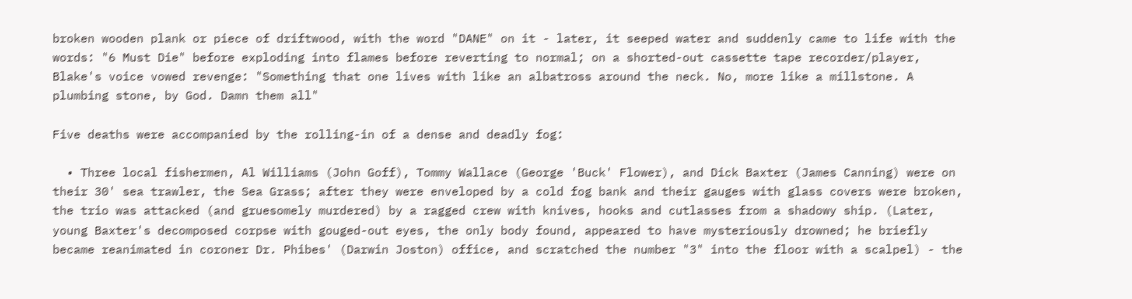broken wooden plank or piece of driftwood, with the word "DANE" on it - later, it seeped water and suddenly came to life with the words: "6 Must Die" before exploding into flames before reverting to normal; on a shorted-out cassette tape recorder/player, Blake's voice vowed revenge: "Something that one lives with like an albatross around the neck. No, more like a millstone. A plumbing stone, by God. Damn them all"

Five deaths were accompanied by the rolling-in of a dense and deadly fog:

  • Three local fishermen, Al Williams (John Goff), Tommy Wallace (George 'Buck' Flower), and Dick Baxter (James Canning) were on their 30' sea trawler, the Sea Grass; after they were enveloped by a cold fog bank and their gauges with glass covers were broken, the trio was attacked (and gruesomely murdered) by a ragged crew with knives, hooks and cutlasses from a shadowy ship. (Later, young Baxter's decomposed corpse with gouged-out eyes, the only body found, appeared to have mysteriously drowned; he briefly became reanimated in coroner Dr. Phibes' (Darwin Joston) office, and scratched the number "3" into the floor with a scalpel) - the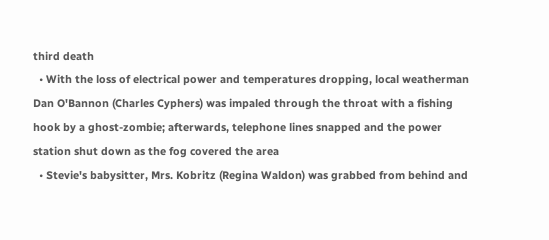third death
  • With the loss of electrical power and temperatures dropping, local weatherman Dan O'Bannon (Charles Cyphers) was impaled through the throat with a fishing hook by a ghost-zombie; afterwards, telephone lines snapped and the power station shut down as the fog covered the area
  • Stevie's babysitter, Mrs. Kobritz (Regina Waldon) was grabbed from behind and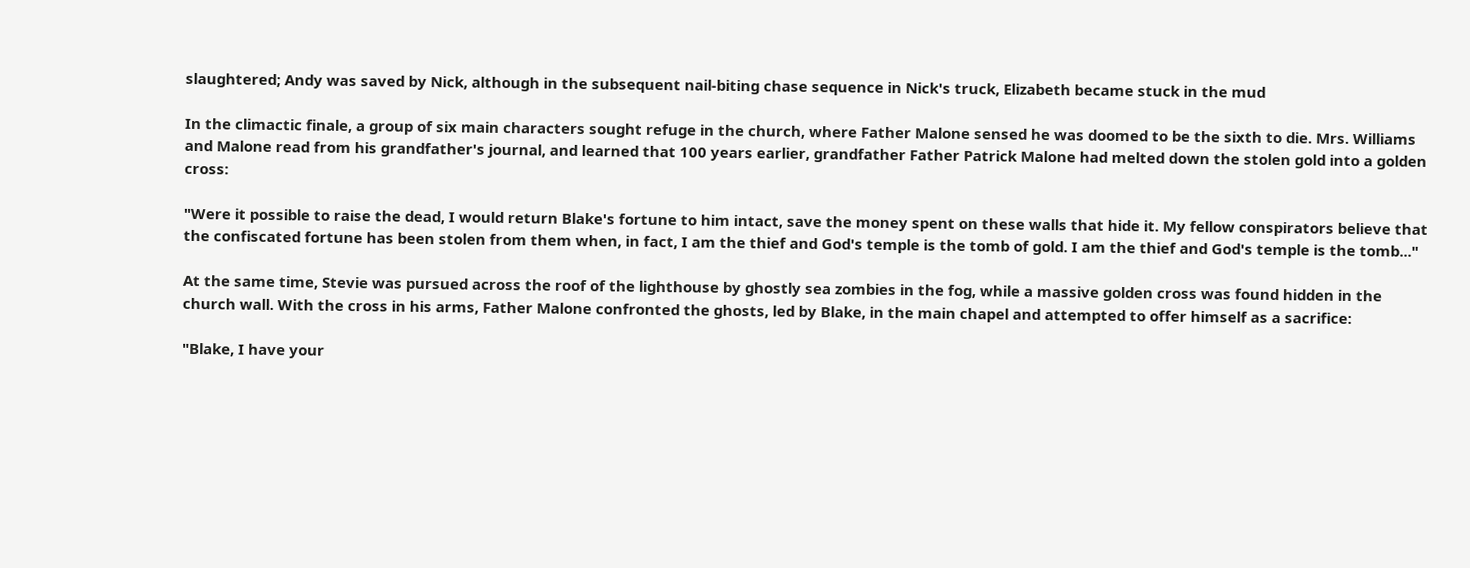slaughtered; Andy was saved by Nick, although in the subsequent nail-biting chase sequence in Nick's truck, Elizabeth became stuck in the mud

In the climactic finale, a group of six main characters sought refuge in the church, where Father Malone sensed he was doomed to be the sixth to die. Mrs. Williams and Malone read from his grandfather's journal, and learned that 100 years earlier, grandfather Father Patrick Malone had melted down the stolen gold into a golden cross:

"Were it possible to raise the dead, I would return Blake's fortune to him intact, save the money spent on these walls that hide it. My fellow conspirators believe that the confiscated fortune has been stolen from them when, in fact, I am the thief and God's temple is the tomb of gold. I am the thief and God's temple is the tomb..."

At the same time, Stevie was pursued across the roof of the lighthouse by ghostly sea zombies in the fog, while a massive golden cross was found hidden in the church wall. With the cross in his arms, Father Malone confronted the ghosts, led by Blake, in the main chapel and attempted to offer himself as a sacrifice:

"Blake, I have your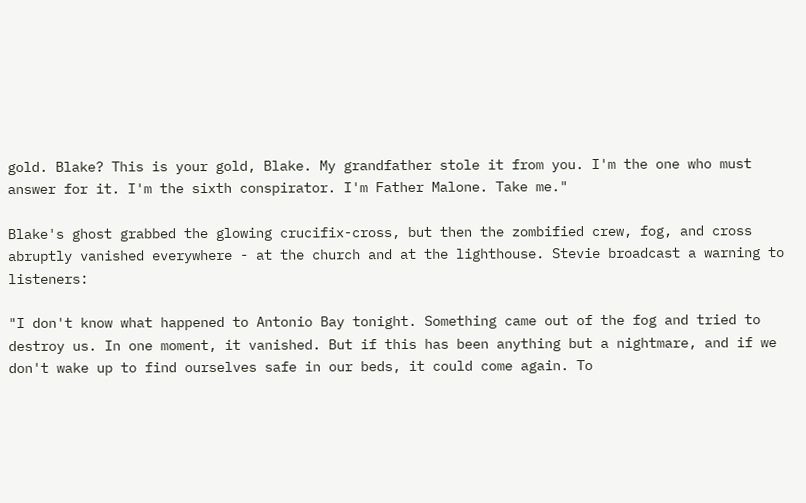gold. Blake? This is your gold, Blake. My grandfather stole it from you. I'm the one who must answer for it. I'm the sixth conspirator. I'm Father Malone. Take me."

Blake's ghost grabbed the glowing crucifix-cross, but then the zombified crew, fog, and cross abruptly vanished everywhere - at the church and at the lighthouse. Stevie broadcast a warning to listeners:

"I don't know what happened to Antonio Bay tonight. Something came out of the fog and tried to destroy us. In one moment, it vanished. But if this has been anything but a nightmare, and if we don't wake up to find ourselves safe in our beds, it could come again. To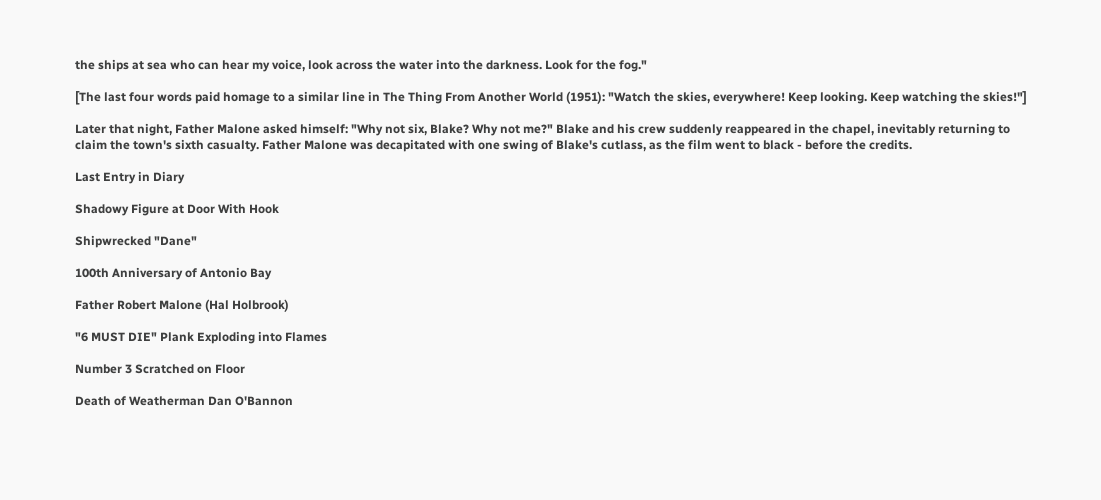the ships at sea who can hear my voice, look across the water into the darkness. Look for the fog."

[The last four words paid homage to a similar line in The Thing From Another World (1951): "Watch the skies, everywhere! Keep looking. Keep watching the skies!"]

Later that night, Father Malone asked himself: "Why not six, Blake? Why not me?" Blake and his crew suddenly reappeared in the chapel, inevitably returning to claim the town's sixth casualty. Father Malone was decapitated with one swing of Blake's cutlass, as the film went to black - before the credits.

Last Entry in Diary

Shadowy Figure at Door With Hook

Shipwrecked "Dane"

100th Anniversary of Antonio Bay

Father Robert Malone (Hal Holbrook)

"6 MUST DIE" Plank Exploding into Flames

Number 3 Scratched on Floor

Death of Weatherman Dan O'Bannon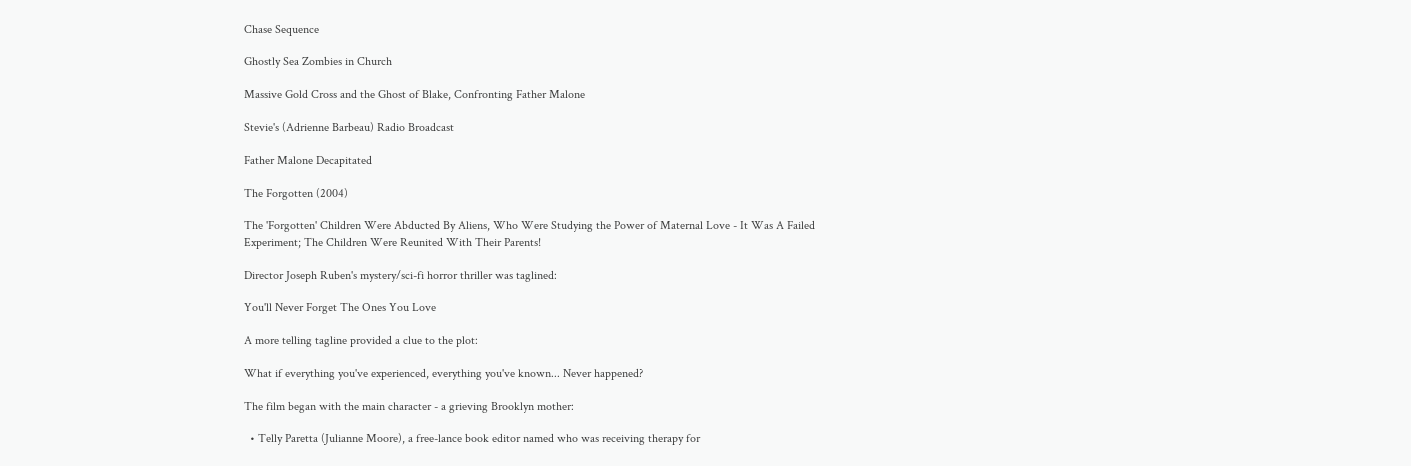Chase Sequence

Ghostly Sea Zombies in Church

Massive Gold Cross and the Ghost of Blake, Confronting Father Malone

Stevie's (Adrienne Barbeau) Radio Broadcast

Father Malone Decapitated

The Forgotten (2004)

The 'Forgotten' Children Were Abducted By Aliens, Who Were Studying the Power of Maternal Love - It Was A Failed Experiment; The Children Were Reunited With Their Parents!

Director Joseph Ruben's mystery/sci-fi horror thriller was taglined:

You'll Never Forget The Ones You Love

A more telling tagline provided a clue to the plot:

What if everything you've experienced, everything you've known... Never happened?

The film began with the main character - a grieving Brooklyn mother:

  • Telly Paretta (Julianne Moore), a free-lance book editor named who was receiving therapy for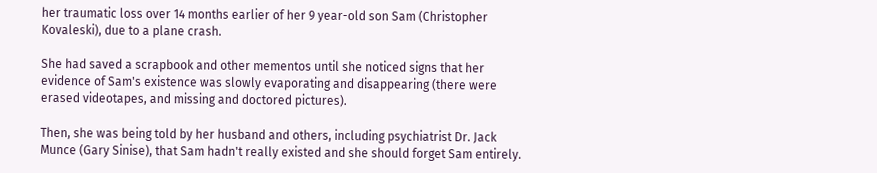her traumatic loss over 14 months earlier of her 9 year-old son Sam (Christopher Kovaleski), due to a plane crash.

She had saved a scrapbook and other mementos until she noticed signs that her evidence of Sam's existence was slowly evaporating and disappearing (there were erased videotapes, and missing and doctored pictures).

Then, she was being told by her husband and others, including psychiatrist Dr. Jack Munce (Gary Sinise), that Sam hadn't really existed and she should forget Sam entirely.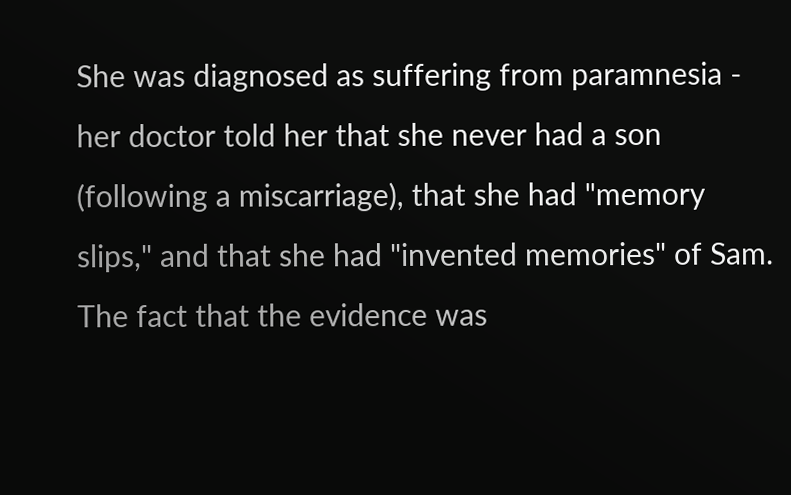She was diagnosed as suffering from paramnesia - her doctor told her that she never had a son (following a miscarriage), that she had "memory slips," and that she had "invented memories" of Sam. The fact that the evidence was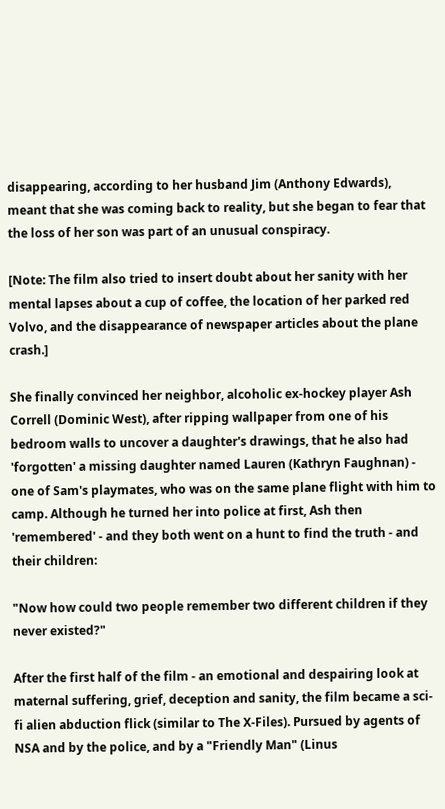disappearing, according to her husband Jim (Anthony Edwards), meant that she was coming back to reality, but she began to fear that the loss of her son was part of an unusual conspiracy.

[Note: The film also tried to insert doubt about her sanity with her mental lapses about a cup of coffee, the location of her parked red Volvo, and the disappearance of newspaper articles about the plane crash.]

She finally convinced her neighbor, alcoholic ex-hockey player Ash Correll (Dominic West), after ripping wallpaper from one of his bedroom walls to uncover a daughter's drawings, that he also had 'forgotten' a missing daughter named Lauren (Kathryn Faughnan) - one of Sam's playmates, who was on the same plane flight with him to camp. Although he turned her into police at first, Ash then 'remembered' - and they both went on a hunt to find the truth - and their children:

"Now how could two people remember two different children if they never existed?"

After the first half of the film - an emotional and despairing look at maternal suffering, grief, deception and sanity, the film became a sci-fi alien abduction flick (similar to The X-Files). Pursued by agents of NSA and by the police, and by a "Friendly Man" (Linus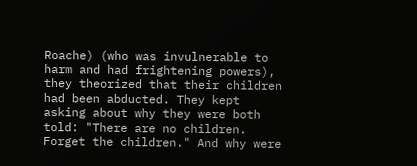Roache) (who was invulnerable to harm and had frightening powers), they theorized that their children had been abducted. They kept asking about why they were both told: "There are no children. Forget the children." And why were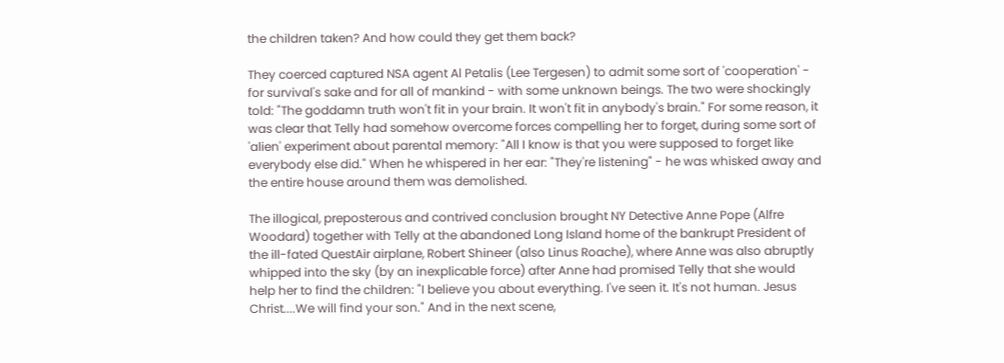the children taken? And how could they get them back?

They coerced captured NSA agent Al Petalis (Lee Tergesen) to admit some sort of 'cooperation' - for survival's sake and for all of mankind - with some unknown beings. The two were shockingly told: "The goddamn truth won't fit in your brain. It won't fit in anybody's brain." For some reason, it was clear that Telly had somehow overcome forces compelling her to forget, during some sort of 'alien' experiment about parental memory: "All I know is that you were supposed to forget like everybody else did." When he whispered in her ear: "They're listening" - he was whisked away and the entire house around them was demolished.

The illogical, preposterous and contrived conclusion brought NY Detective Anne Pope (Alfre Woodard) together with Telly at the abandoned Long Island home of the bankrupt President of the ill-fated QuestAir airplane, Robert Shineer (also Linus Roache), where Anne was also abruptly whipped into the sky (by an inexplicable force) after Anne had promised Telly that she would help her to find the children: "I believe you about everything. I've seen it. It's not human. Jesus Christ....We will find your son." And in the next scene,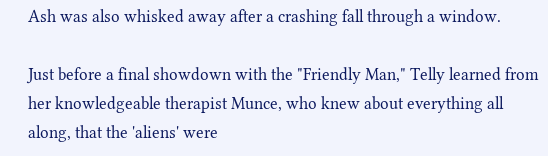Ash was also whisked away after a crashing fall through a window.

Just before a final showdown with the "Friendly Man," Telly learned from her knowledgeable therapist Munce, who knew about everything all along, that the 'aliens' were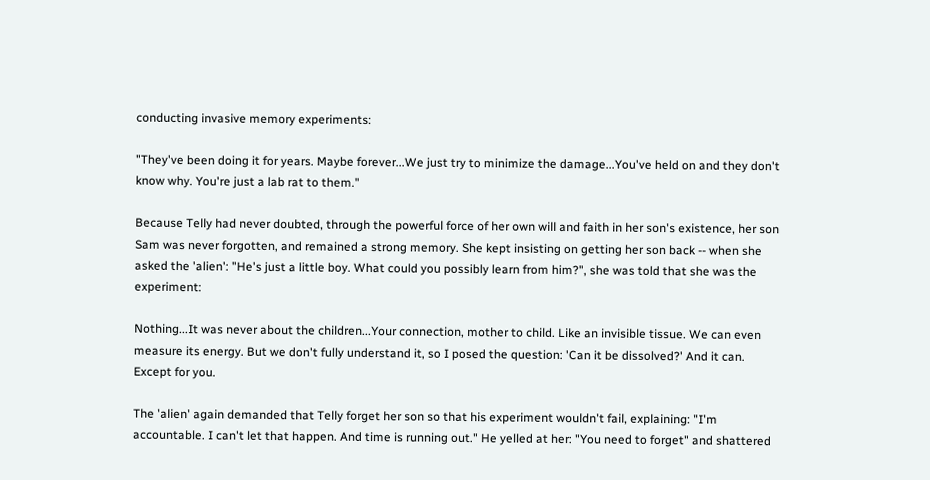conducting invasive memory experiments:

"They've been doing it for years. Maybe forever...We just try to minimize the damage...You've held on and they don't know why. You're just a lab rat to them."

Because Telly had never doubted, through the powerful force of her own will and faith in her son's existence, her son Sam was never forgotten, and remained a strong memory. She kept insisting on getting her son back -- when she asked the 'alien': "He's just a little boy. What could you possibly learn from him?", she was told that she was the experiment:

Nothing...It was never about the children...Your connection, mother to child. Like an invisible tissue. We can even measure its energy. But we don't fully understand it, so I posed the question: 'Can it be dissolved?' And it can. Except for you.

The 'alien' again demanded that Telly forget her son so that his experiment wouldn't fail, explaining: "I'm accountable. I can't let that happen. And time is running out." He yelled at her: "You need to forget" and shattered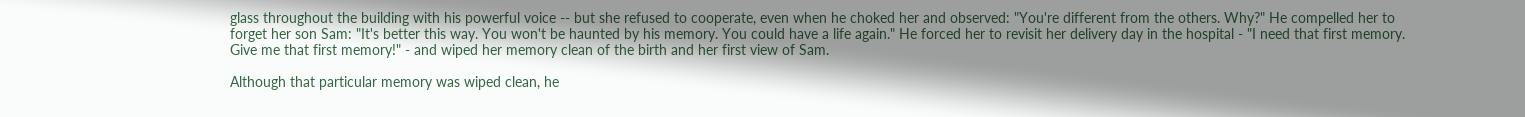glass throughout the building with his powerful voice -- but she refused to cooperate, even when he choked her and observed: "You're different from the others. Why?" He compelled her to forget her son Sam: "It's better this way. You won't be haunted by his memory. You could have a life again." He forced her to revisit her delivery day in the hospital - "I need that first memory. Give me that first memory!" - and wiped her memory clean of the birth and her first view of Sam.

Although that particular memory was wiped clean, he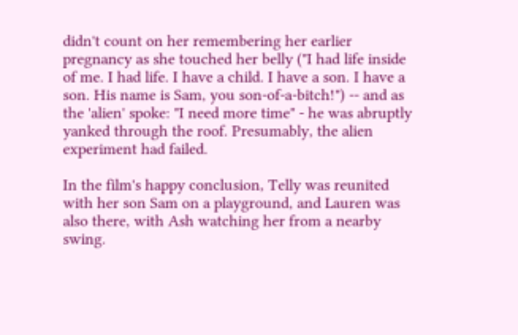didn't count on her remembering her earlier pregnancy as she touched her belly ("I had life inside of me. I had life. I have a child. I have a son. I have a son. His name is Sam, you son-of-a-bitch!") -- and as the 'alien' spoke: "I need more time" - he was abruptly yanked through the roof. Presumably, the alien experiment had failed.

In the film's happy conclusion, Telly was reunited with her son Sam on a playground, and Lauren was also there, with Ash watching her from a nearby swing.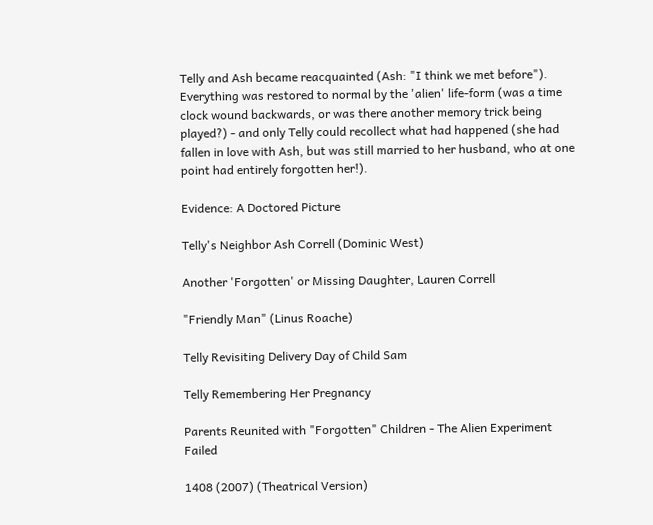Telly and Ash became reacquainted (Ash: "I think we met before"). Everything was restored to normal by the 'alien' life-form (was a time clock wound backwards, or was there another memory trick being played?) - and only Telly could recollect what had happened (she had fallen in love with Ash, but was still married to her husband, who at one point had entirely forgotten her!).

Evidence: A Doctored Picture

Telly's Neighbor Ash Correll (Dominic West)

Another 'Forgotten' or Missing Daughter, Lauren Correll

"Friendly Man" (Linus Roache)

Telly Revisiting Delivery Day of Child Sam

Telly Remembering Her Pregnancy

Parents Reunited with "Forgotten" Children - The Alien Experiment Failed

1408 (2007) (Theatrical Version)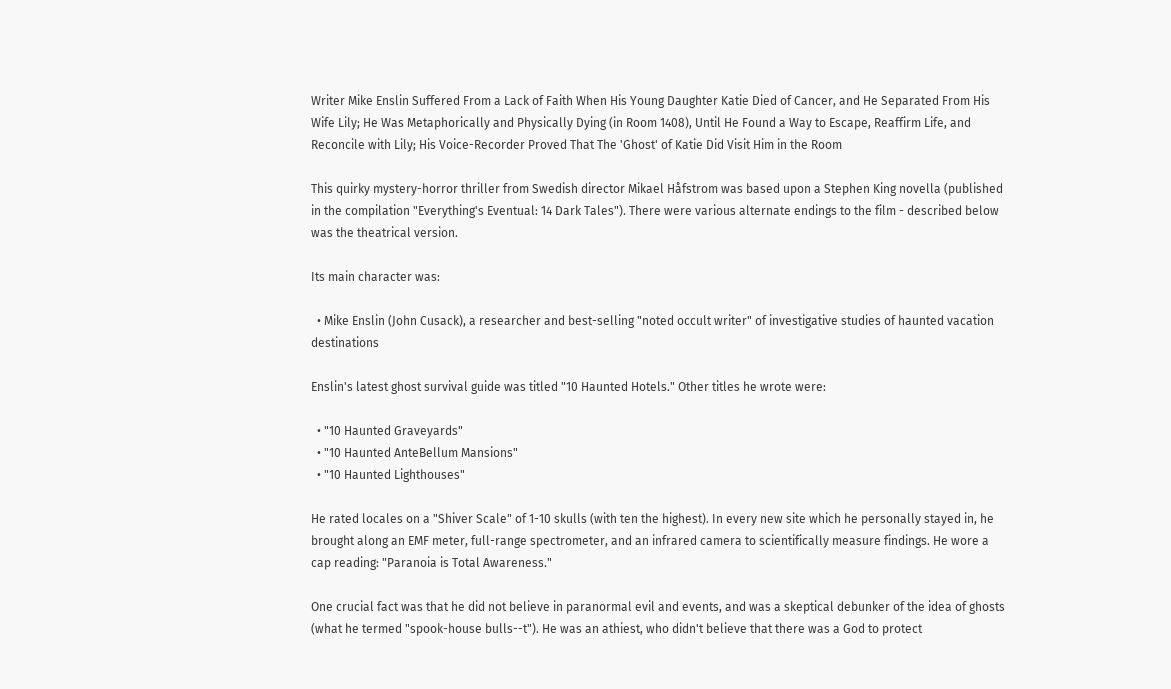Writer Mike Enslin Suffered From a Lack of Faith When His Young Daughter Katie Died of Cancer, and He Separated From His Wife Lily; He Was Metaphorically and Physically Dying (in Room 1408), Until He Found a Way to Escape, Reaffirm Life, and Reconcile with Lily; His Voice-Recorder Proved That The 'Ghost' of Katie Did Visit Him in the Room

This quirky mystery-horror thriller from Swedish director Mikael Håfstrom was based upon a Stephen King novella (published in the compilation "Everything's Eventual: 14 Dark Tales"). There were various alternate endings to the film - described below was the theatrical version.

Its main character was:

  • Mike Enslin (John Cusack), a researcher and best-selling "noted occult writer" of investigative studies of haunted vacation destinations

Enslin's latest ghost survival guide was titled "10 Haunted Hotels." Other titles he wrote were:

  • "10 Haunted Graveyards"
  • "10 Haunted AnteBellum Mansions"
  • "10 Haunted Lighthouses"

He rated locales on a "Shiver Scale" of 1-10 skulls (with ten the highest). In every new site which he personally stayed in, he brought along an EMF meter, full-range spectrometer, and an infrared camera to scientifically measure findings. He wore a cap reading: "Paranoia is Total Awareness."

One crucial fact was that he did not believe in paranormal evil and events, and was a skeptical debunker of the idea of ghosts (what he termed "spook-house bulls--t"). He was an athiest, who didn't believe that there was a God to protect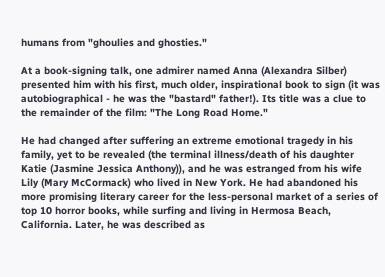humans from "ghoulies and ghosties."

At a book-signing talk, one admirer named Anna (Alexandra Silber) presented him with his first, much older, inspirational book to sign (it was autobiographical - he was the "bastard" father!). Its title was a clue to the remainder of the film: "The Long Road Home."

He had changed after suffering an extreme emotional tragedy in his family, yet to be revealed (the terminal illness/death of his daughter Katie (Jasmine Jessica Anthony)), and he was estranged from his wife Lily (Mary McCormack) who lived in New York. He had abandoned his more promising literary career for the less-personal market of a series of top 10 horror books, while surfing and living in Hermosa Beach, California. Later, he was described as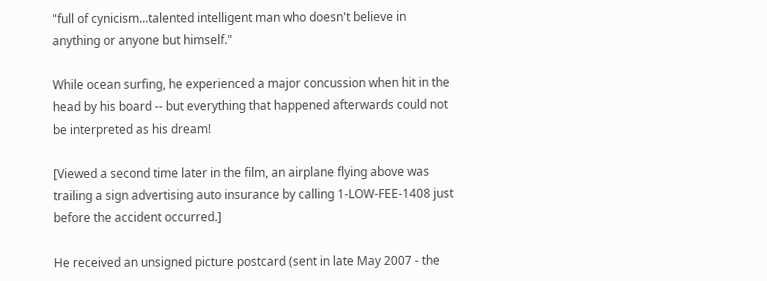"full of cynicism...talented intelligent man who doesn't believe in anything or anyone but himself."

While ocean surfing, he experienced a major concussion when hit in the head by his board -- but everything that happened afterwards could not be interpreted as his dream!

[Viewed a second time later in the film, an airplane flying above was trailing a sign advertising auto insurance by calling 1-LOW-FEE-1408 just before the accident occurred.]

He received an unsigned picture postcard (sent in late May 2007 - the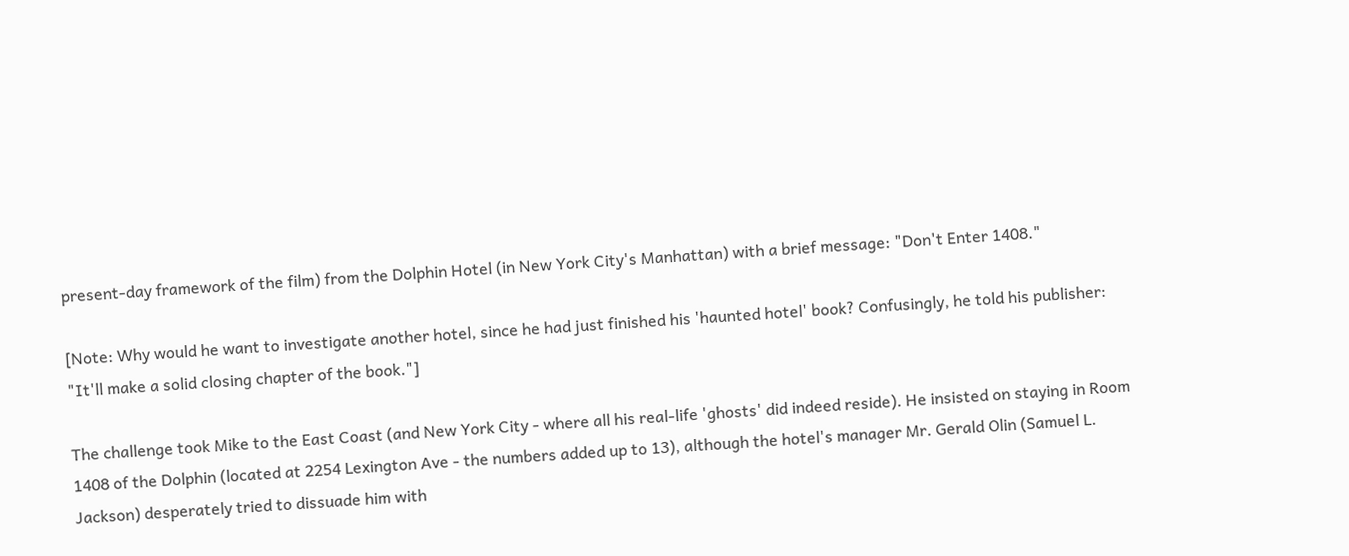present-day framework of the film) from the Dolphin Hotel (in New York City's Manhattan) with a brief message: "Don't Enter 1408."

[Note: Why would he want to investigate another hotel, since he had just finished his 'haunted hotel' book? Confusingly, he told his publisher: "It'll make a solid closing chapter of the book."]

The challenge took Mike to the East Coast (and New York City - where all his real-life 'ghosts' did indeed reside). He insisted on staying in Room 1408 of the Dolphin (located at 2254 Lexington Ave - the numbers added up to 13), although the hotel's manager Mr. Gerald Olin (Samuel L. Jackson) desperately tried to dissuade him with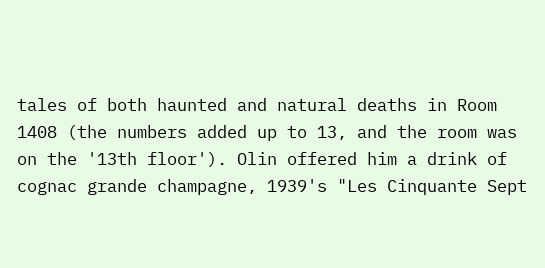tales of both haunted and natural deaths in Room 1408 (the numbers added up to 13, and the room was on the '13th floor'). Olin offered him a drink of cognac grande champagne, 1939's "Les Cinquante Sept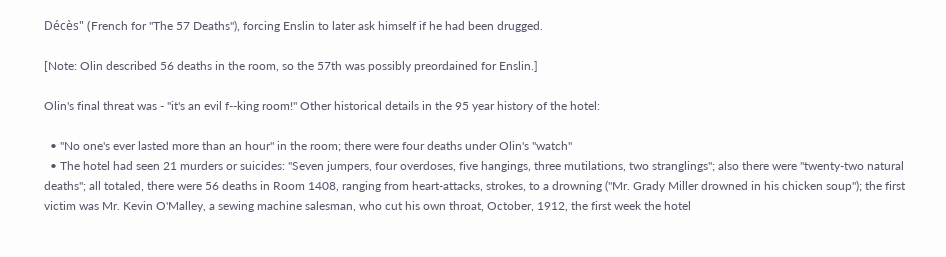Décès" (French for "The 57 Deaths"), forcing Enslin to later ask himself if he had been drugged.

[Note: Olin described 56 deaths in the room, so the 57th was possibly preordained for Enslin.]

Olin's final threat was - "it's an evil f--king room!" Other historical details in the 95 year history of the hotel:

  • "No one's ever lasted more than an hour" in the room; there were four deaths under Olin's "watch"
  • The hotel had seen 21 murders or suicides: "Seven jumpers, four overdoses, five hangings, three mutilations, two stranglings"; also there were "twenty-two natural deaths"; all totaled, there were 56 deaths in Room 1408, ranging from heart-attacks, strokes, to a drowning ("Mr. Grady Miller drowned in his chicken soup"); the first victim was Mr. Kevin O'Malley, a sewing machine salesman, who cut his own throat, October, 1912, the first week the hotel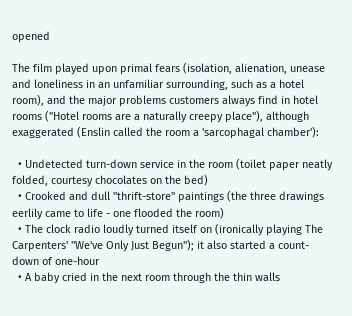opened

The film played upon primal fears (isolation, alienation, unease and loneliness in an unfamiliar surrounding, such as a hotel room), and the major problems customers always find in hotel rooms ("Hotel rooms are a naturally creepy place"), although exaggerated (Enslin called the room a 'sarcophagal chamber'):

  • Undetected turn-down service in the room (toilet paper neatly folded, courtesy chocolates on the bed)
  • Crooked and dull "thrift-store" paintings (the three drawings eerlily came to life - one flooded the room)
  • The clock radio loudly turned itself on (ironically playing The Carpenters' "We've Only Just Begun"); it also started a count-down of one-hour
  • A baby cried in the next room through the thin walls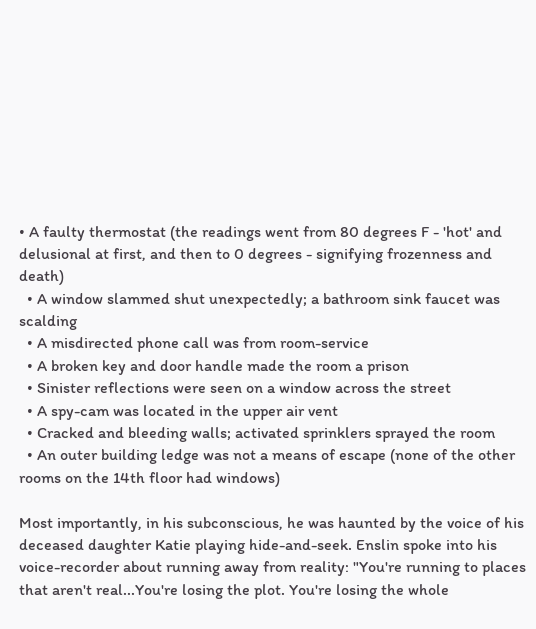• A faulty thermostat (the readings went from 80 degrees F - 'hot' and delusional at first, and then to 0 degrees - signifying frozenness and death)
  • A window slammed shut unexpectedly; a bathroom sink faucet was scalding
  • A misdirected phone call was from room-service
  • A broken key and door handle made the room a prison
  • Sinister reflections were seen on a window across the street
  • A spy-cam was located in the upper air vent
  • Cracked and bleeding walls; activated sprinklers sprayed the room
  • An outer building ledge was not a means of escape (none of the other rooms on the 14th floor had windows)

Most importantly, in his subconscious, he was haunted by the voice of his deceased daughter Katie playing hide-and-seek. Enslin spoke into his voice-recorder about running away from reality: "You're running to places that aren't real...You're losing the plot. You're losing the whole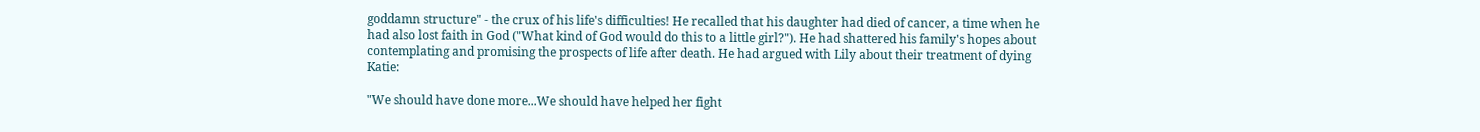goddamn structure" - the crux of his life's difficulties! He recalled that his daughter had died of cancer, a time when he had also lost faith in God ("What kind of God would do this to a little girl?"). He had shattered his family's hopes about contemplating and promising the prospects of life after death. He had argued with Lily about their treatment of dying Katie:

"We should have done more...We should have helped her fight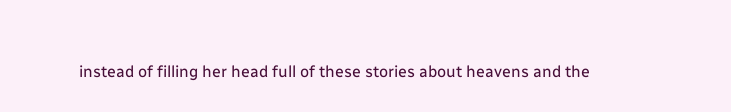instead of filling her head full of these stories about heavens and the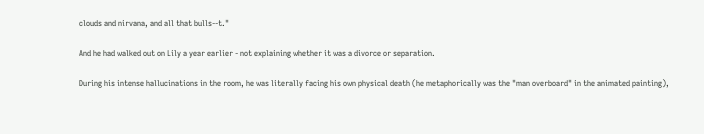clouds and nirvana, and all that bulls--t."

And he had walked out on Lily a year earlier - not explaining whether it was a divorce or separation.

During his intense hallucinations in the room, he was literally facing his own physical death (he metaphorically was the "man overboard" in the animated painting),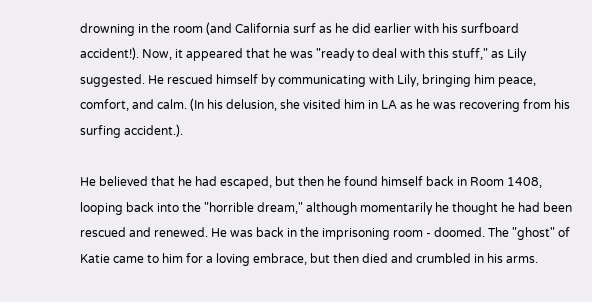drowning in the room (and California surf as he did earlier with his surfboard accident!). Now, it appeared that he was "ready to deal with this stuff," as Lily suggested. He rescued himself by communicating with Lily, bringing him peace, comfort, and calm. (In his delusion, she visited him in LA as he was recovering from his surfing accident.).

He believed that he had escaped, but then he found himself back in Room 1408, looping back into the "horrible dream," although momentarily he thought he had been rescued and renewed. He was back in the imprisoning room - doomed. The "ghost" of Katie came to him for a loving embrace, but then died and crumbled in his arms.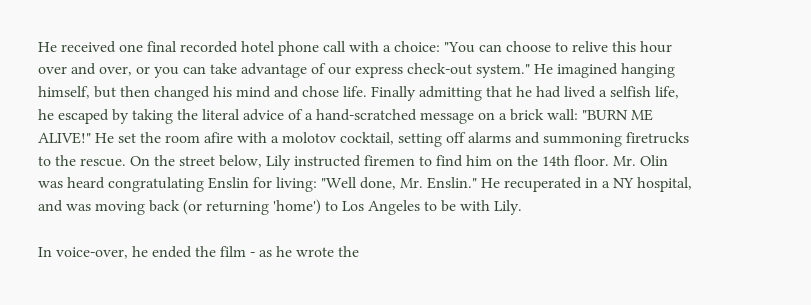He received one final recorded hotel phone call with a choice: "You can choose to relive this hour over and over, or you can take advantage of our express check-out system." He imagined hanging himself, but then changed his mind and chose life. Finally admitting that he had lived a selfish life, he escaped by taking the literal advice of a hand-scratched message on a brick wall: "BURN ME ALIVE!" He set the room afire with a molotov cocktail, setting off alarms and summoning firetrucks to the rescue. On the street below, Lily instructed firemen to find him on the 14th floor. Mr. Olin was heard congratulating Enslin for living: "Well done, Mr. Enslin." He recuperated in a NY hospital, and was moving back (or returning 'home') to Los Angeles to be with Lily.

In voice-over, he ended the film - as he wrote the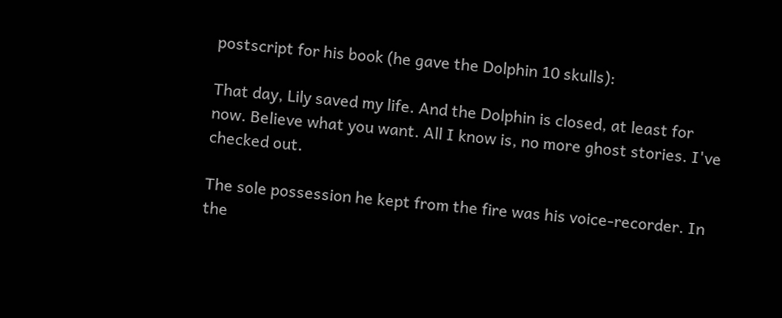postscript for his book (he gave the Dolphin 10 skulls):

That day, Lily saved my life. And the Dolphin is closed, at least for now. Believe what you want. All I know is, no more ghost stories. I've checked out.

The sole possession he kept from the fire was his voice-recorder. In the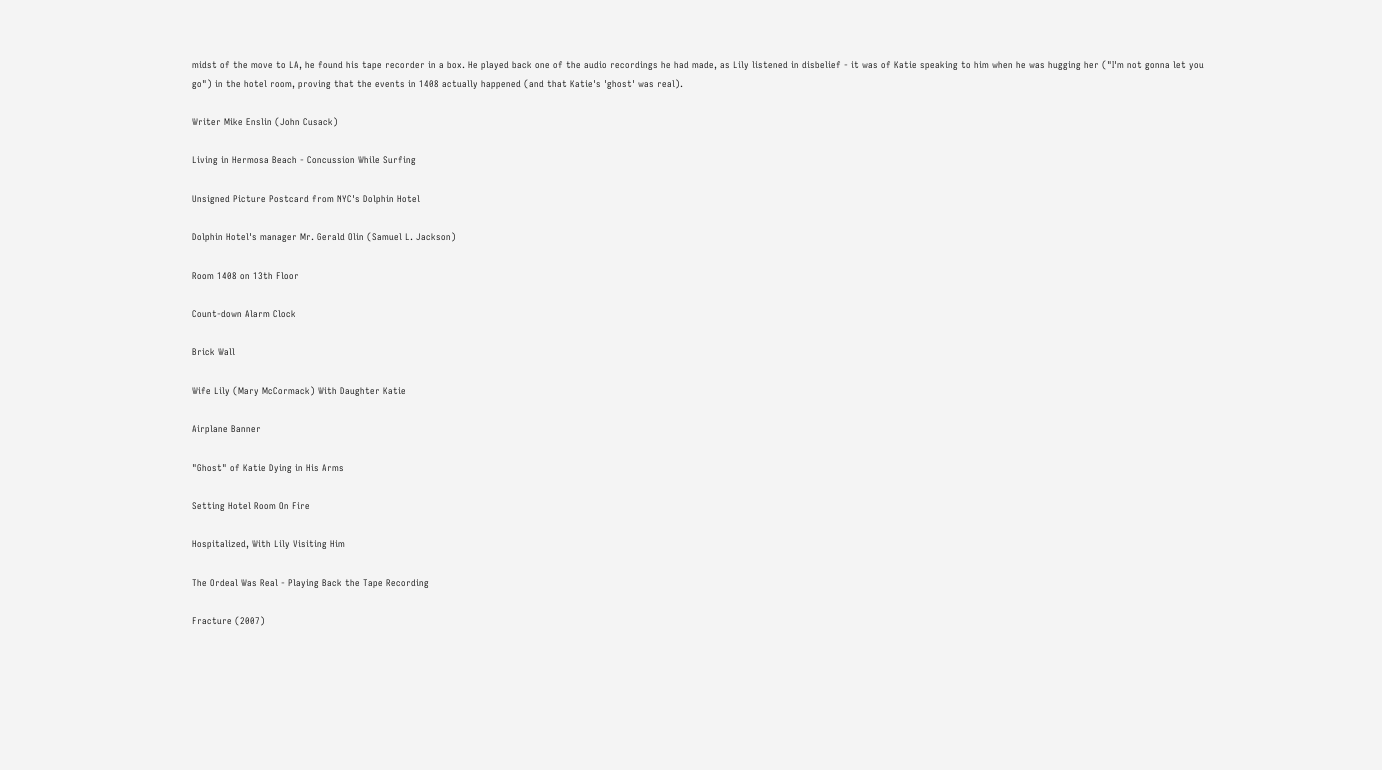midst of the move to LA, he found his tape recorder in a box. He played back one of the audio recordings he had made, as Lily listened in disbelief - it was of Katie speaking to him when he was hugging her ("I'm not gonna let you go") in the hotel room, proving that the events in 1408 actually happened (and that Katie's 'ghost' was real).

Writer Mike Enslin (John Cusack)

Living in Hermosa Beach - Concussion While Surfing

Unsigned Picture Postcard from NYC's Dolphin Hotel

Dolphin Hotel's manager Mr. Gerald Olin (Samuel L. Jackson)

Room 1408 on 13th Floor

Count-down Alarm Clock

Brick Wall

Wife Lily (Mary McCormack) With Daughter Katie

Airplane Banner

"Ghost" of Katie Dying in His Arms

Setting Hotel Room On Fire

Hospitalized, With Lily Visiting Him

The Ordeal Was Real - Playing Back the Tape Recording

Fracture (2007)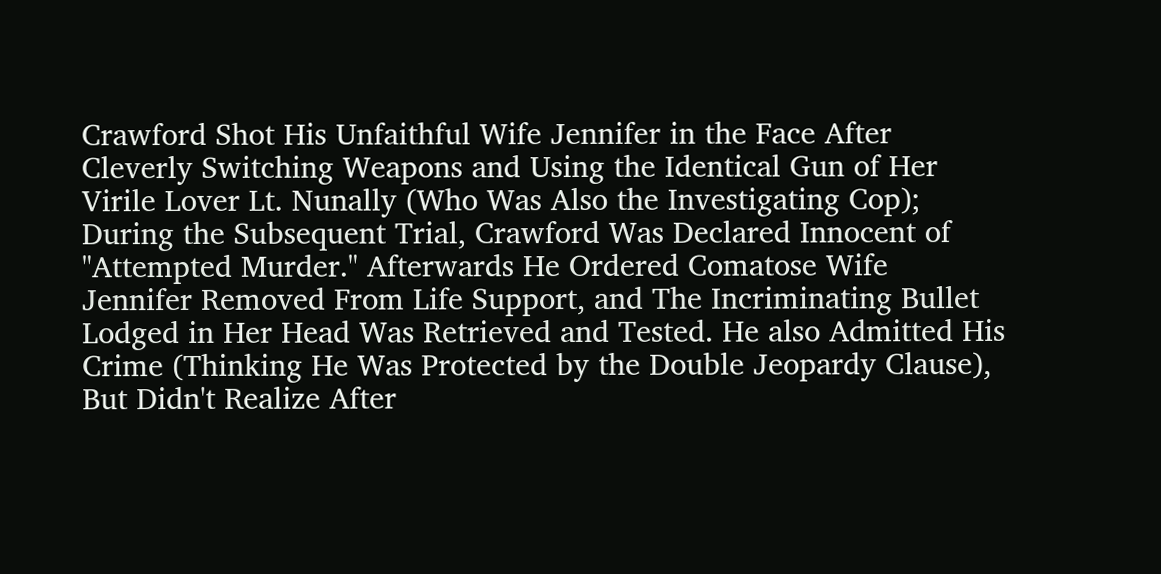Crawford Shot His Unfaithful Wife Jennifer in the Face After Cleverly Switching Weapons and Using the Identical Gun of Her Virile Lover Lt. Nunally (Who Was Also the Investigating Cop); During the Subsequent Trial, Crawford Was Declared Innocent of "Attempted Murder." Afterwards He Ordered Comatose Wife Jennifer Removed From Life Support, and The Incriminating Bullet Lodged in Her Head Was Retrieved and Tested. He also Admitted His Crime (Thinking He Was Protected by the Double Jeopardy Clause), But Didn't Realize After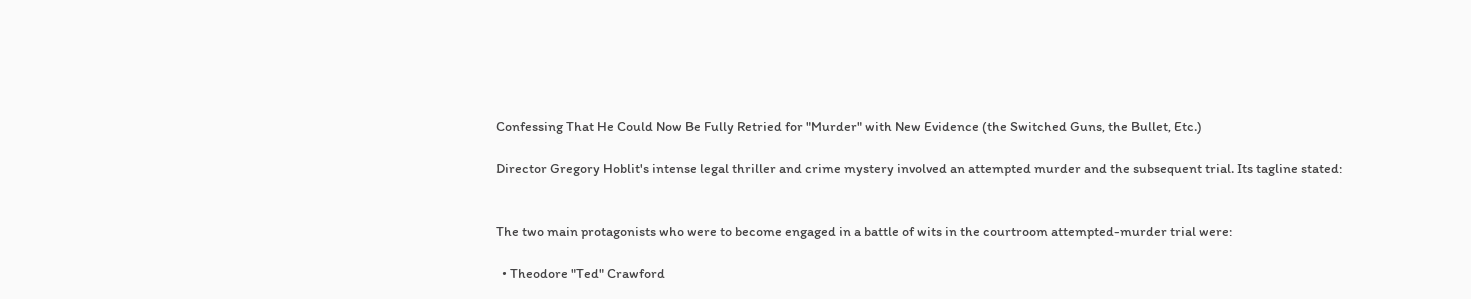Confessing That He Could Now Be Fully Retried for "Murder" with New Evidence (the Switched Guns, the Bullet, Etc.)

Director Gregory Hoblit's intense legal thriller and crime mystery involved an attempted murder and the subsequent trial. Its tagline stated:


The two main protagonists who were to become engaged in a battle of wits in the courtroom attempted-murder trial were:

  • Theodore "Ted" Crawford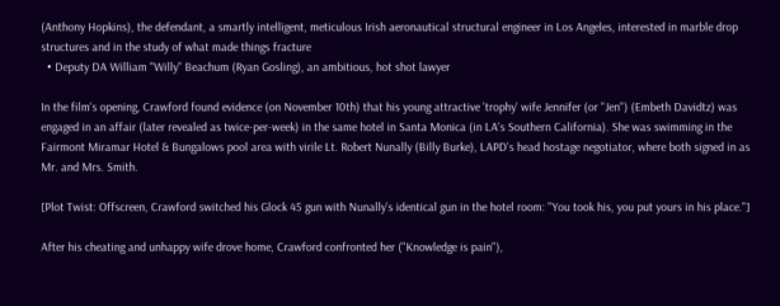(Anthony Hopkins), the defendant, a smartly intelligent, meticulous Irish aeronautical structural engineer in Los Angeles, interested in marble drop structures and in the study of what made things fracture
  • Deputy DA William "Willy" Beachum (Ryan Gosling), an ambitious, hot shot lawyer

In the film's opening, Crawford found evidence (on November 10th) that his young attractive 'trophy' wife Jennifer (or "Jen") (Embeth Davidtz) was engaged in an affair (later revealed as twice-per-week) in the same hotel in Santa Monica (in LA's Southern California). She was swimming in the Fairmont Miramar Hotel & Bungalows pool area with virile Lt. Robert Nunally (Billy Burke), LAPD's head hostage negotiator, where both signed in as Mr. and Mrs. Smith.

[Plot Twist: Offscreen, Crawford switched his Glock 45 gun with Nunally's identical gun in the hotel room: "You took his, you put yours in his place."]

After his cheating and unhappy wife drove home, Crawford confronted her ("Knowledge is pain"),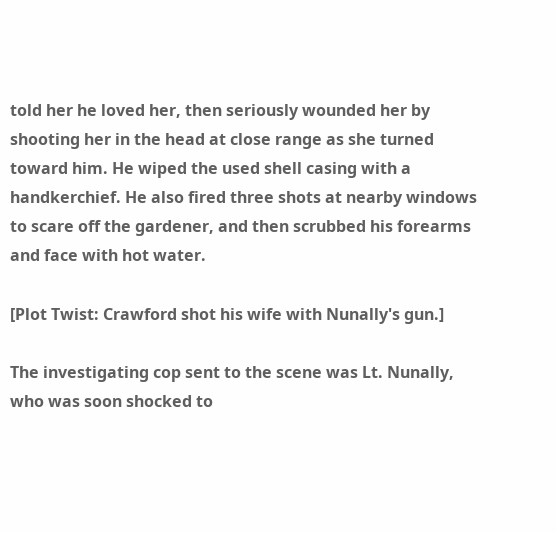told her he loved her, then seriously wounded her by shooting her in the head at close range as she turned toward him. He wiped the used shell casing with a handkerchief. He also fired three shots at nearby windows to scare off the gardener, and then scrubbed his forearms and face with hot water.

[Plot Twist: Crawford shot his wife with Nunally's gun.]

The investigating cop sent to the scene was Lt. Nunally, who was soon shocked to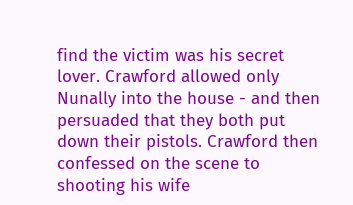find the victim was his secret lover. Crawford allowed only Nunally into the house - and then persuaded that they both put down their pistols. Crawford then confessed on the scene to shooting his wife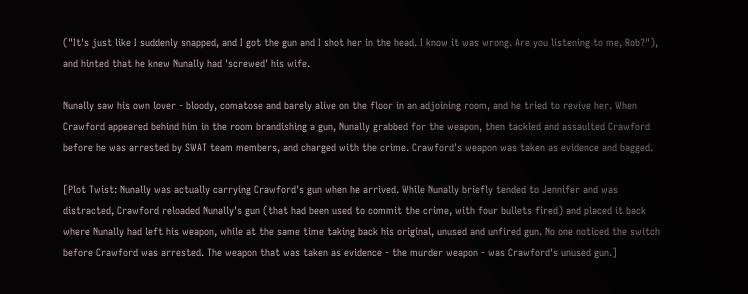("It's just like I suddenly snapped, and I got the gun and I shot her in the head. I know it was wrong. Are you listening to me, Rob?"), and hinted that he knew Nunally had 'screwed' his wife.

Nunally saw his own lover - bloody, comatose and barely alive on the floor in an adjoining room, and he tried to revive her. When Crawford appeared behind him in the room brandishing a gun, Nunally grabbed for the weapon, then tackled and assaulted Crawford before he was arrested by SWAT team members, and charged with the crime. Crawford's weapon was taken as evidence and bagged.

[Plot Twist: Nunally was actually carrying Crawford's gun when he arrived. While Nunally briefly tended to Jennifer and was distracted, Crawford reloaded Nunally's gun (that had been used to commit the crime, with four bullets fired) and placed it back where Nunally had left his weapon, while at the same time taking back his original, unused and unfired gun. No one noticed the switch before Crawford was arrested. The weapon that was taken as evidence - the murder weapon - was Crawford's unused gun.]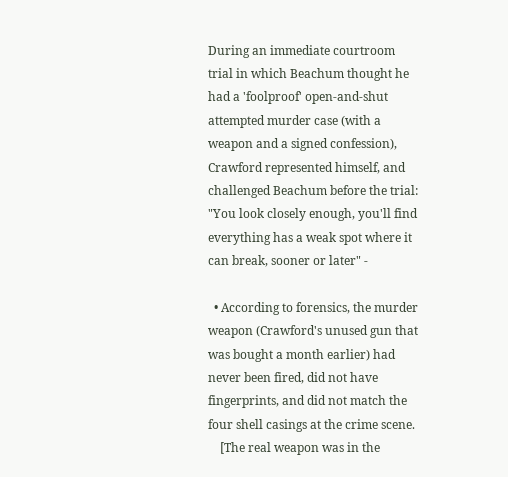During an immediate courtroom trial in which Beachum thought he had a 'foolproof' open-and-shut attempted murder case (with a weapon and a signed confession), Crawford represented himself, and challenged Beachum before the trial: "You look closely enough, you'll find everything has a weak spot where it can break, sooner or later" -

  • According to forensics, the murder weapon (Crawford's unused gun that was bought a month earlier) had never been fired, did not have fingerprints, and did not match the four shell casings at the crime scene.
    [The real weapon was in the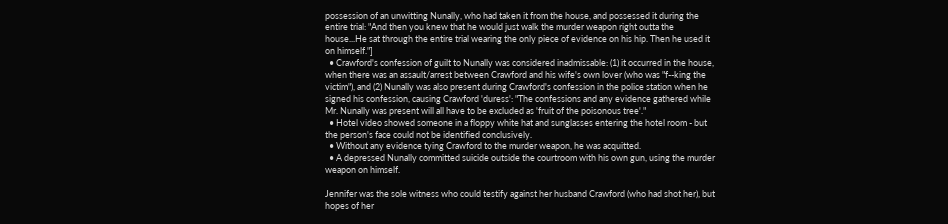possession of an unwitting Nunally, who had taken it from the house, and possessed it during the entire trial: "And then you knew that he would just walk the murder weapon right outta the house...He sat through the entire trial wearing the only piece of evidence on his hip. Then he used it on himself."]
  • Crawford's confession of guilt to Nunally was considered inadmissable: (1) it occurred in the house, when there was an assault/arrest between Crawford and his wife's own lover (who was "f--king the victim"), and (2) Nunally was also present during Crawford's confession in the police station when he signed his confession, causing Crawford 'duress': "The confessions and any evidence gathered while Mr. Nunally was present will all have to be excluded as 'fruit of the poisonous tree'."
  • Hotel video showed someone in a floppy white hat and sunglasses entering the hotel room - but the person's face could not be identified conclusively.
  • Without any evidence tying Crawford to the murder weapon, he was acquitted.
  • A depressed Nunally committed suicide outside the courtroom with his own gun, using the murder weapon on himself.

Jennifer was the sole witness who could testify against her husband Crawford (who had shot her), but hopes of her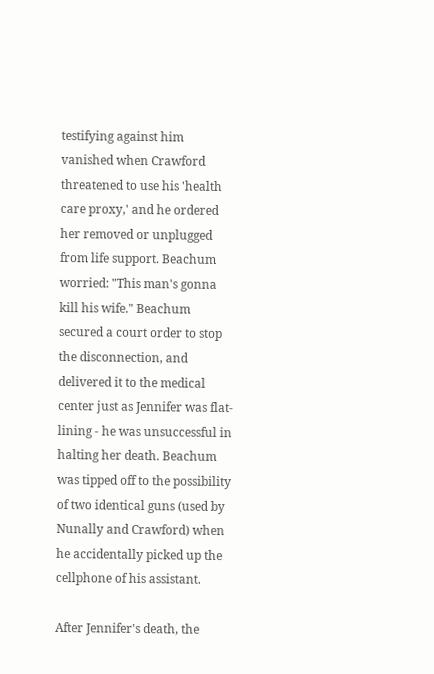testifying against him vanished when Crawford threatened to use his 'health care proxy,' and he ordered her removed or unplugged from life support. Beachum worried: "This man's gonna kill his wife." Beachum secured a court order to stop the disconnection, and delivered it to the medical center just as Jennifer was flat-lining - he was unsuccessful in halting her death. Beachum was tipped off to the possibility of two identical guns (used by Nunally and Crawford) when he accidentally picked up the cellphone of his assistant.

After Jennifer's death, the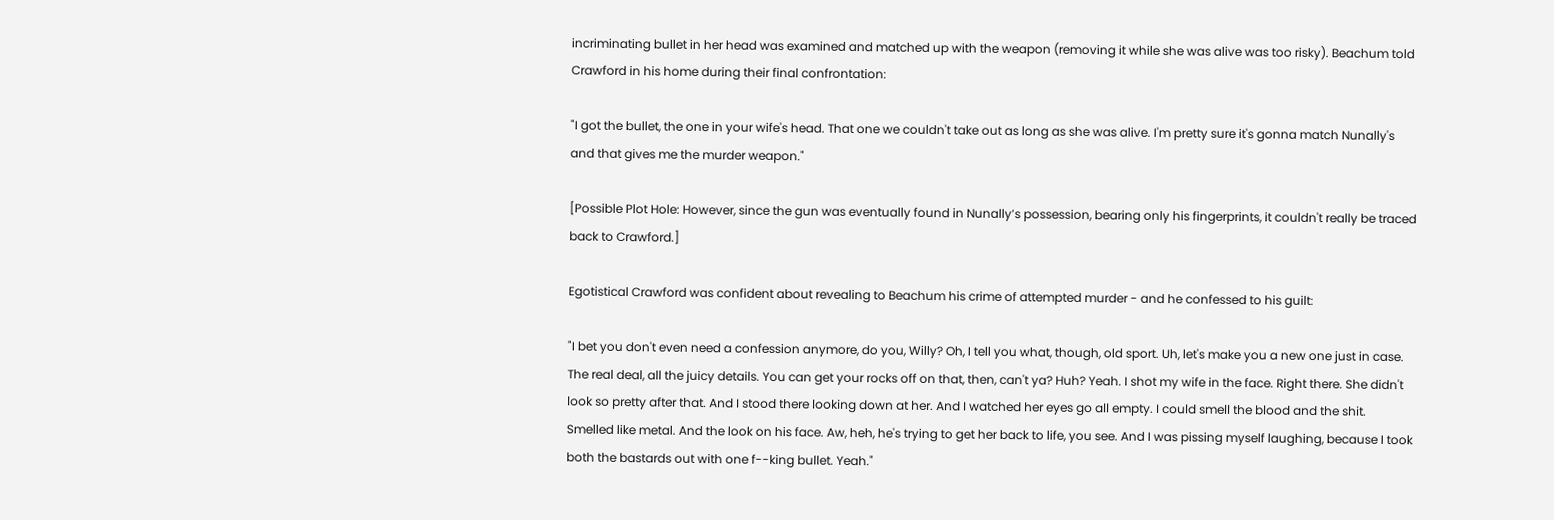incriminating bullet in her head was examined and matched up with the weapon (removing it while she was alive was too risky). Beachum told Crawford in his home during their final confrontation:

"I got the bullet, the one in your wife's head. That one we couldn't take out as long as she was alive. I'm pretty sure it's gonna match Nunally's and that gives me the murder weapon."

[Possible Plot Hole: However, since the gun was eventually found in Nunally’s possession, bearing only his fingerprints, it couldn't really be traced back to Crawford.]

Egotistical Crawford was confident about revealing to Beachum his crime of attempted murder - and he confessed to his guilt:

"I bet you don't even need a confession anymore, do you, Willy? Oh, I tell you what, though, old sport. Uh, let's make you a new one just in case. The real deal, all the juicy details. You can get your rocks off on that, then, can't ya? Huh? Yeah. I shot my wife in the face. Right there. She didn't look so pretty after that. And I stood there looking down at her. And I watched her eyes go all empty. I could smell the blood and the shit. Smelled like metal. And the look on his face. Aw, heh, he's trying to get her back to life, you see. And I was pissing myself laughing, because I took both the bastards out with one f--king bullet. Yeah."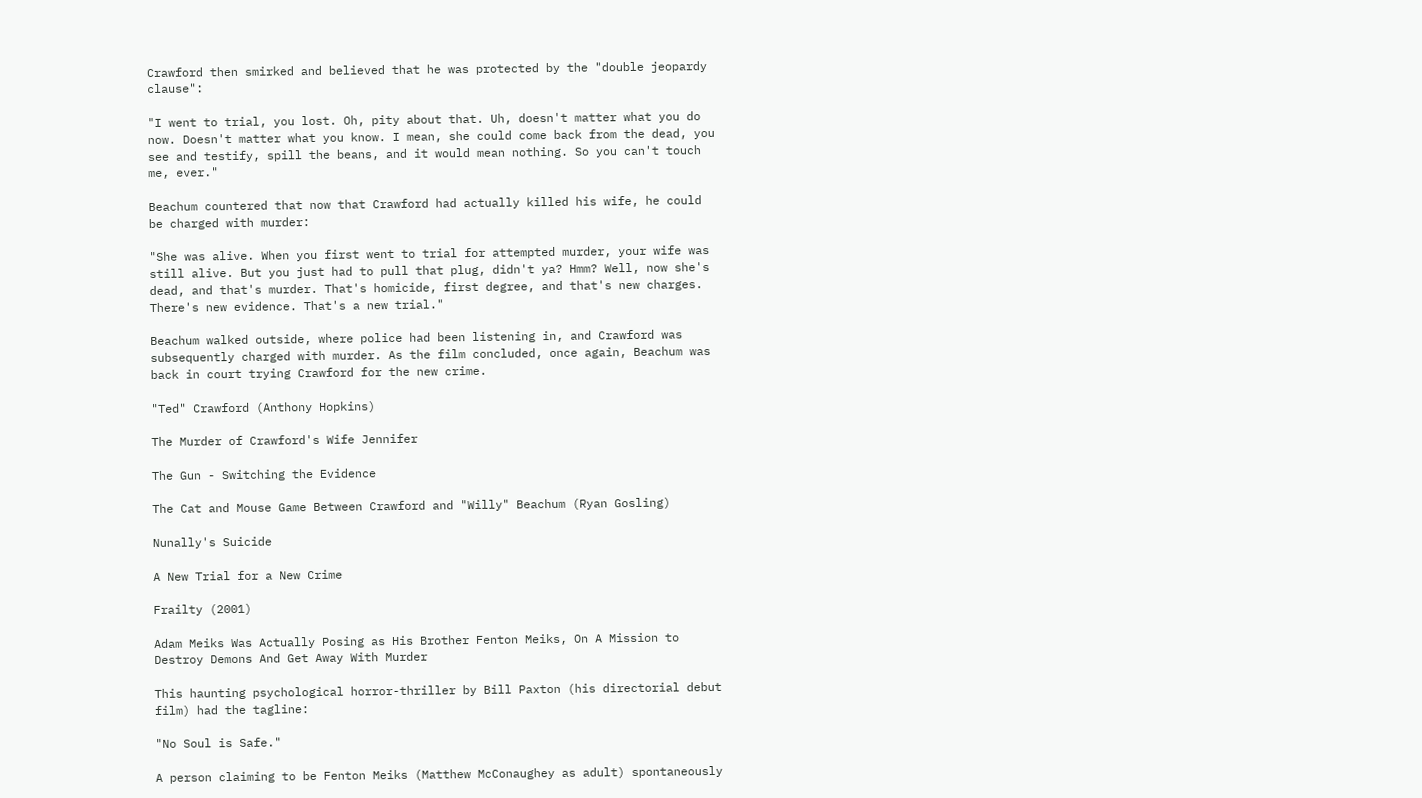Crawford then smirked and believed that he was protected by the "double jeopardy clause":

"I went to trial, you lost. Oh, pity about that. Uh, doesn't matter what you do now. Doesn't matter what you know. I mean, she could come back from the dead, you see and testify, spill the beans, and it would mean nothing. So you can't touch me, ever."

Beachum countered that now that Crawford had actually killed his wife, he could be charged with murder:

"She was alive. When you first went to trial for attempted murder, your wife was still alive. But you just had to pull that plug, didn't ya? Hmm? Well, now she's dead, and that's murder. That's homicide, first degree, and that's new charges. There's new evidence. That's a new trial."

Beachum walked outside, where police had been listening in, and Crawford was subsequently charged with murder. As the film concluded, once again, Beachum was back in court trying Crawford for the new crime.

"Ted" Crawford (Anthony Hopkins)

The Murder of Crawford's Wife Jennifer

The Gun - Switching the Evidence

The Cat and Mouse Game Between Crawford and "Willy" Beachum (Ryan Gosling)

Nunally's Suicide

A New Trial for a New Crime

Frailty (2001)

Adam Meiks Was Actually Posing as His Brother Fenton Meiks, On A Mission to Destroy Demons And Get Away With Murder

This haunting psychological horror-thriller by Bill Paxton (his directorial debut film) had the tagline:

"No Soul is Safe."

A person claiming to be Fenton Meiks (Matthew McConaughey as adult) spontaneously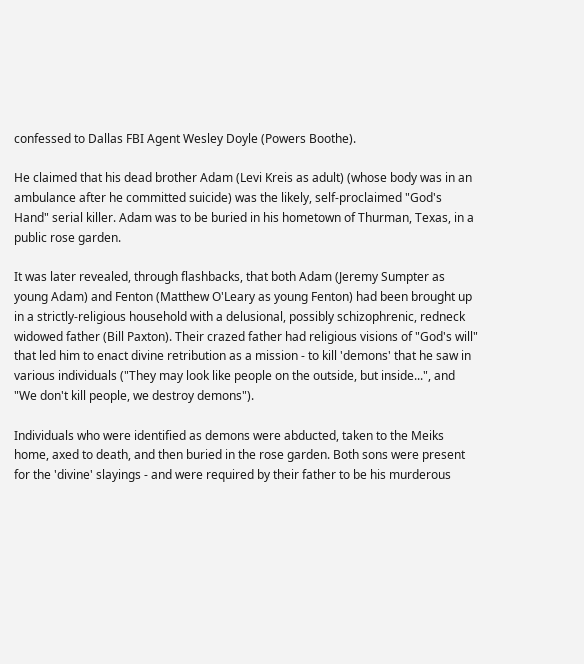confessed to Dallas FBI Agent Wesley Doyle (Powers Boothe).

He claimed that his dead brother Adam (Levi Kreis as adult) (whose body was in an ambulance after he committed suicide) was the likely, self-proclaimed "God's Hand" serial killer. Adam was to be buried in his hometown of Thurman, Texas, in a public rose garden.

It was later revealed, through flashbacks, that both Adam (Jeremy Sumpter as young Adam) and Fenton (Matthew O'Leary as young Fenton) had been brought up in a strictly-religious household with a delusional, possibly schizophrenic, redneck widowed father (Bill Paxton). Their crazed father had religious visions of "God's will" that led him to enact divine retribution as a mission - to kill 'demons' that he saw in various individuals ("They may look like people on the outside, but inside...", and "We don't kill people, we destroy demons").

Individuals who were identified as demons were abducted, taken to the Meiks home, axed to death, and then buried in the rose garden. Both sons were present for the 'divine' slayings - and were required by their father to be his murderous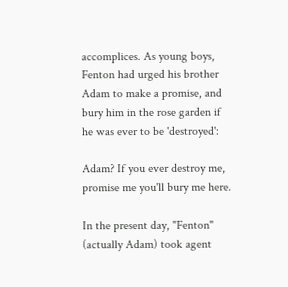accomplices. As young boys, Fenton had urged his brother Adam to make a promise, and bury him in the rose garden if he was ever to be 'destroyed':

Adam? If you ever destroy me, promise me you'll bury me here.

In the present day, "Fenton" (actually Adam) took agent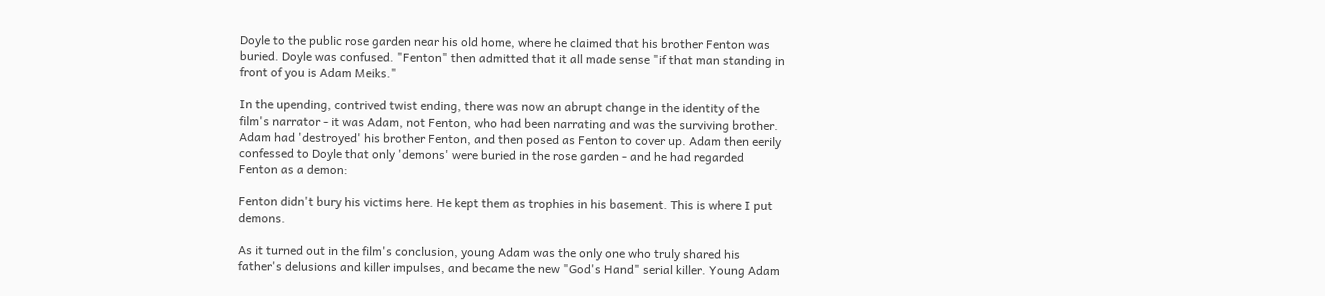Doyle to the public rose garden near his old home, where he claimed that his brother Fenton was buried. Doyle was confused. "Fenton" then admitted that it all made sense "if that man standing in front of you is Adam Meiks."

In the upending, contrived twist ending, there was now an abrupt change in the identity of the film's narrator - it was Adam, not Fenton, who had been narrating and was the surviving brother. Adam had 'destroyed' his brother Fenton, and then posed as Fenton to cover up. Adam then eerily confessed to Doyle that only 'demons' were buried in the rose garden - and he had regarded Fenton as a demon:

Fenton didn't bury his victims here. He kept them as trophies in his basement. This is where I put demons.

As it turned out in the film's conclusion, young Adam was the only one who truly shared his father's delusions and killer impulses, and became the new "God's Hand" serial killer. Young Adam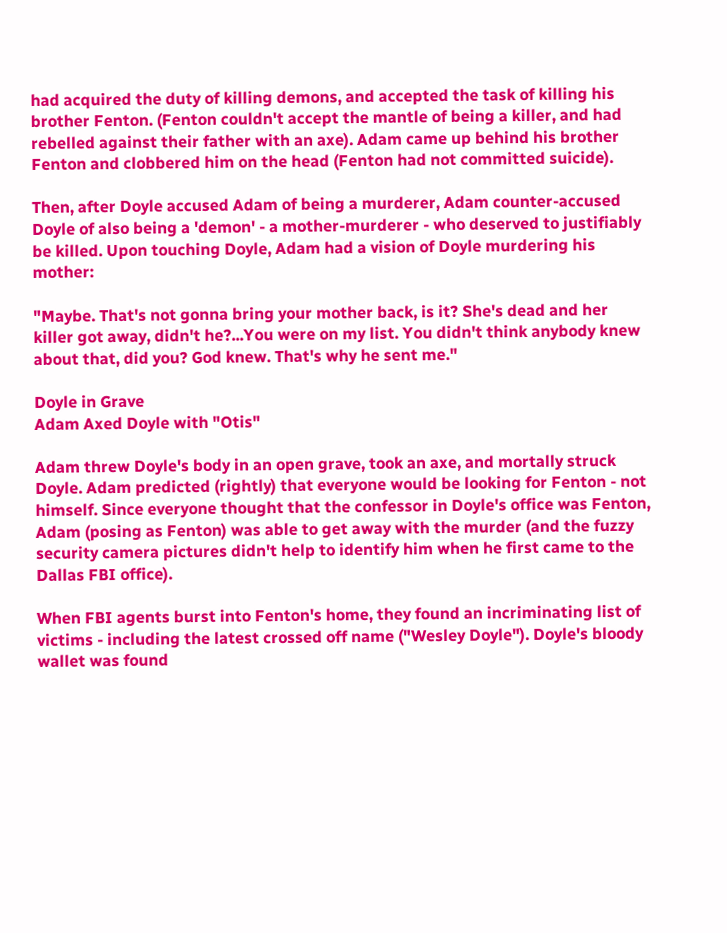had acquired the duty of killing demons, and accepted the task of killing his brother Fenton. (Fenton couldn't accept the mantle of being a killer, and had rebelled against their father with an axe). Adam came up behind his brother Fenton and clobbered him on the head (Fenton had not committed suicide).

Then, after Doyle accused Adam of being a murderer, Adam counter-accused Doyle of also being a 'demon' - a mother-murderer - who deserved to justifiably be killed. Upon touching Doyle, Adam had a vision of Doyle murdering his mother:

"Maybe. That's not gonna bring your mother back, is it? She's dead and her killer got away, didn't he?...You were on my list. You didn't think anybody knew about that, did you? God knew. That's why he sent me."

Doyle in Grave
Adam Axed Doyle with "Otis"

Adam threw Doyle's body in an open grave, took an axe, and mortally struck Doyle. Adam predicted (rightly) that everyone would be looking for Fenton - not himself. Since everyone thought that the confessor in Doyle's office was Fenton, Adam (posing as Fenton) was able to get away with the murder (and the fuzzy security camera pictures didn't help to identify him when he first came to the Dallas FBI office).

When FBI agents burst into Fenton's home, they found an incriminating list of victims - including the latest crossed off name ("Wesley Doyle"). Doyle's bloody wallet was found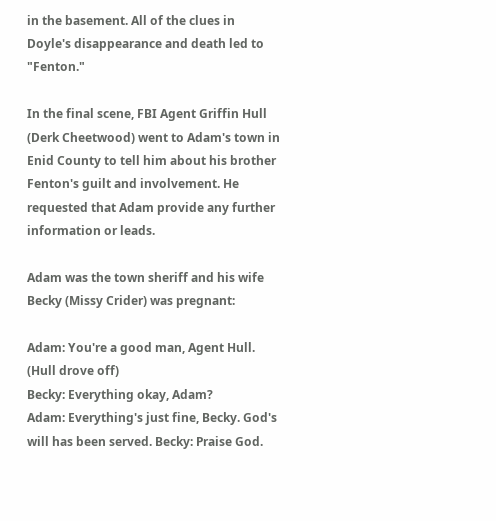in the basement. All of the clues in Doyle's disappearance and death led to "Fenton."

In the final scene, FBI Agent Griffin Hull (Derk Cheetwood) went to Adam's town in Enid County to tell him about his brother Fenton's guilt and involvement. He requested that Adam provide any further information or leads.

Adam was the town sheriff and his wife Becky (Missy Crider) was pregnant:

Adam: You're a good man, Agent Hull. (Hull drove off)
Becky: Everything okay, Adam?
Adam: Everything's just fine, Becky. God's will has been served. Becky: Praise God.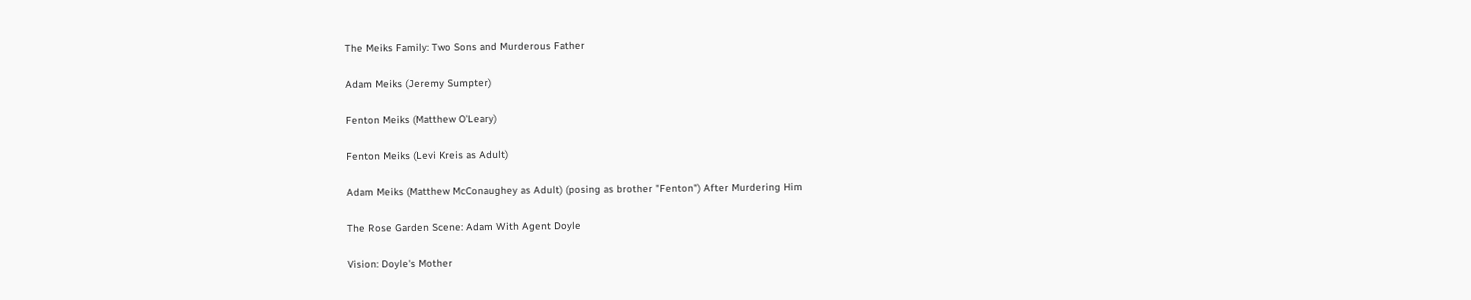The Meiks Family: Two Sons and Murderous Father

Adam Meiks (Jeremy Sumpter)

Fenton Meiks (Matthew O'Leary)

Fenton Meiks (Levi Kreis as Adult)

Adam Meiks (Matthew McConaughey as Adult) (posing as brother "Fenton") After Murdering Him

The Rose Garden Scene: Adam With Agent Doyle

Vision: Doyle's Mother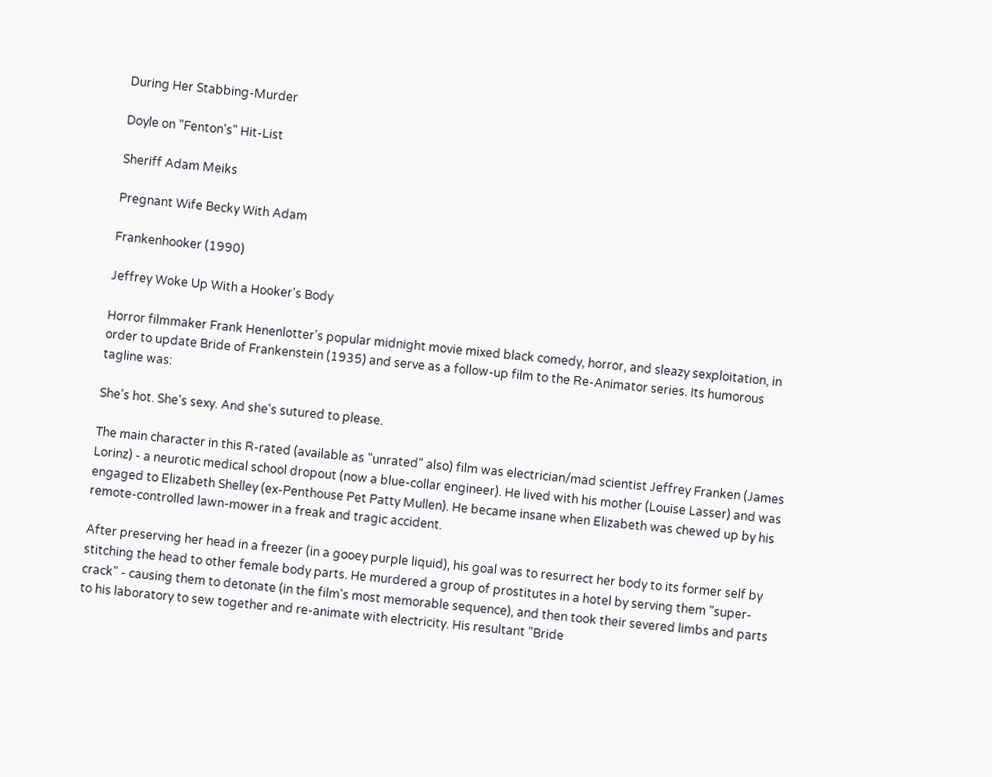During Her Stabbing-Murder

Doyle on "Fenton's" Hit-List

Sheriff Adam Meiks

Pregnant Wife Becky With Adam

Frankenhooker (1990)

Jeffrey Woke Up With a Hooker's Body

Horror filmmaker Frank Henenlotter's popular midnight movie mixed black comedy, horror, and sleazy sexploitation, in order to update Bride of Frankenstein (1935) and serve as a follow-up film to the Re-Animator series. Its humorous tagline was:

She's hot. She's sexy. And she's sutured to please.

The main character in this R-rated (available as "unrated" also) film was electrician/mad scientist Jeffrey Franken (James Lorinz) - a neurotic medical school dropout (now a blue-collar engineer). He lived with his mother (Louise Lasser) and was engaged to Elizabeth Shelley (ex-Penthouse Pet Patty Mullen). He became insane when Elizabeth was chewed up by his remote-controlled lawn-mower in a freak and tragic accident.

After preserving her head in a freezer (in a gooey purple liquid), his goal was to resurrect her body to its former self by stitching the head to other female body parts. He murdered a group of prostitutes in a hotel by serving them "super-crack" - causing them to detonate (in the film's most memorable sequence), and then took their severed limbs and parts to his laboratory to sew together and re-animate with electricity. His resultant "Bride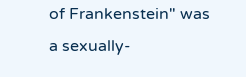of Frankenstein" was a sexually-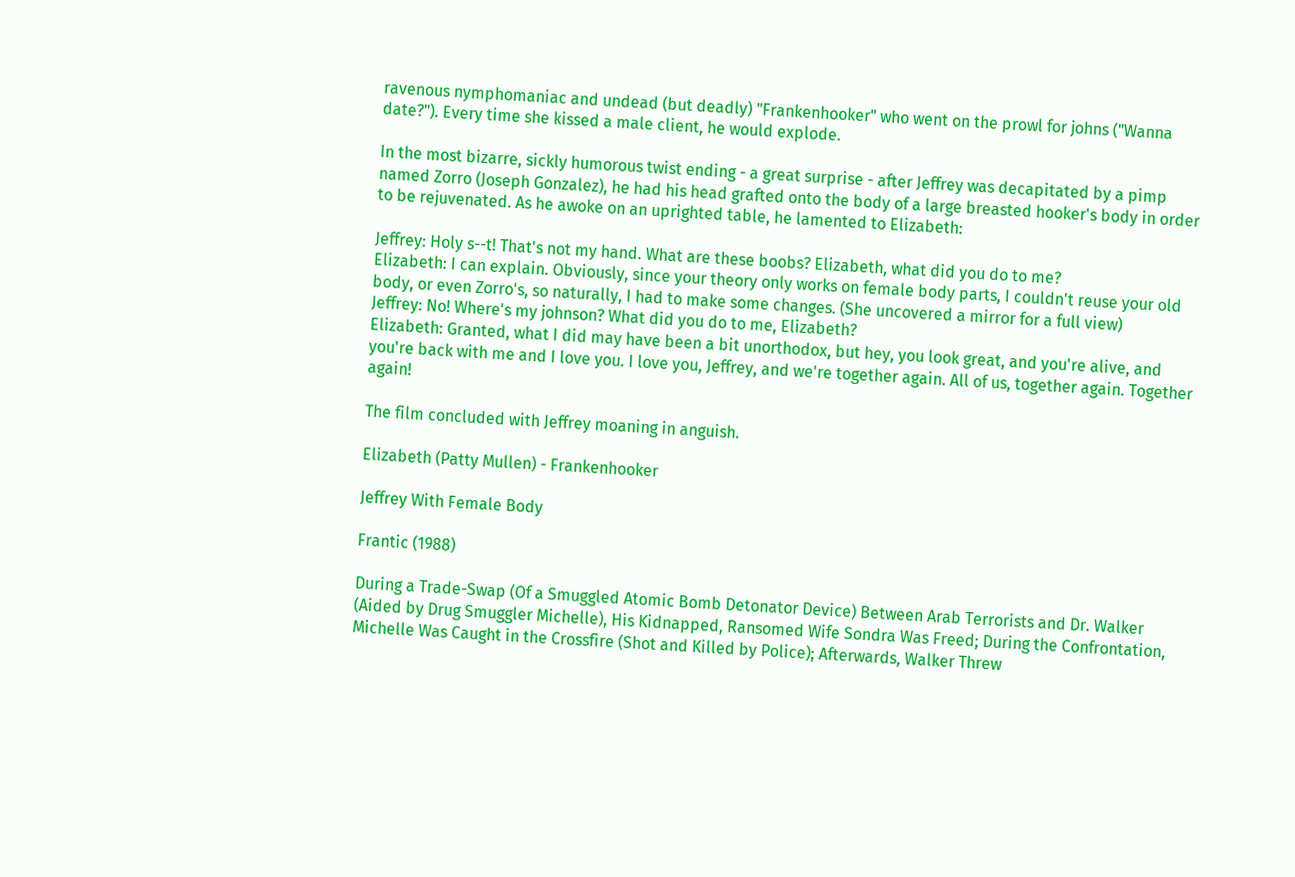ravenous nymphomaniac and undead (but deadly) "Frankenhooker" who went on the prowl for johns ("Wanna date?"). Every time she kissed a male client, he would explode.

In the most bizarre, sickly humorous twist ending - a great surprise - after Jeffrey was decapitated by a pimp named Zorro (Joseph Gonzalez), he had his head grafted onto the body of a large breasted hooker's body in order to be rejuvenated. As he awoke on an uprighted table, he lamented to Elizabeth:

Jeffrey: Holy s--t! That's not my hand. What are these boobs? Elizabeth, what did you do to me?
Elizabeth: I can explain. Obviously, since your theory only works on female body parts, I couldn't reuse your old body, or even Zorro's, so naturally, I had to make some changes. (She uncovered a mirror for a full view)
Jeffrey: No! Where's my johnson? What did you do to me, Elizabeth?
Elizabeth: Granted, what I did may have been a bit unorthodox, but hey, you look great, and you're alive, and you're back with me and I love you. I love you, Jeffrey, and we're together again. All of us, together again. Together again!

The film concluded with Jeffrey moaning in anguish.

Elizabeth (Patty Mullen) - Frankenhooker

Jeffrey With Female Body

Frantic (1988)

During a Trade-Swap (Of a Smuggled Atomic Bomb Detonator Device) Between Arab Terrorists and Dr. Walker (Aided by Drug Smuggler Michelle), His Kidnapped, Ransomed Wife Sondra Was Freed; During the Confrontation, Michelle Was Caught in the Crossfire (Shot and Killed by Police); Afterwards, Walker Threw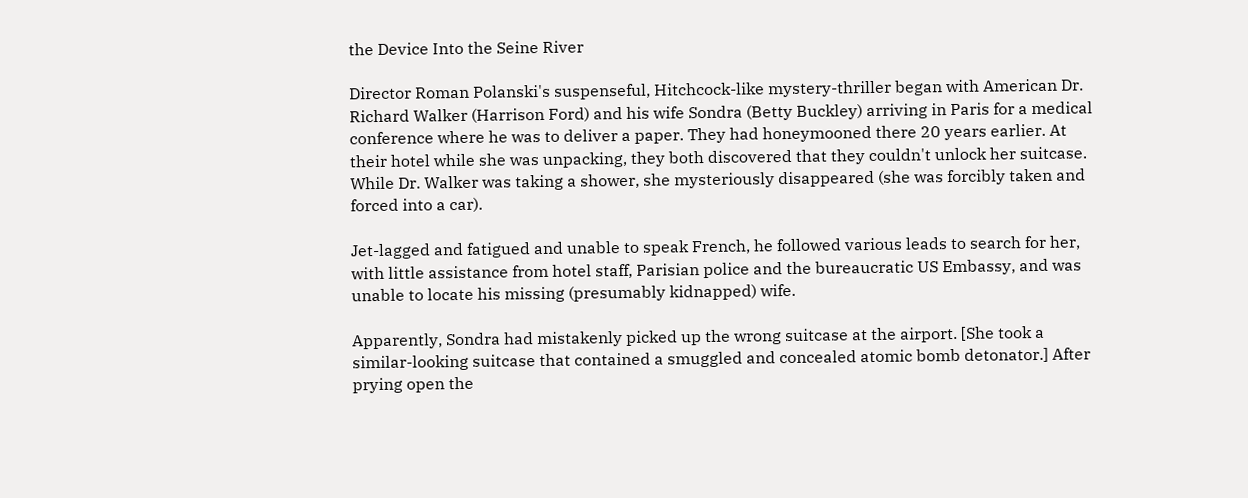the Device Into the Seine River

Director Roman Polanski's suspenseful, Hitchcock-like mystery-thriller began with American Dr. Richard Walker (Harrison Ford) and his wife Sondra (Betty Buckley) arriving in Paris for a medical conference where he was to deliver a paper. They had honeymooned there 20 years earlier. At their hotel while she was unpacking, they both discovered that they couldn't unlock her suitcase. While Dr. Walker was taking a shower, she mysteriously disappeared (she was forcibly taken and forced into a car).

Jet-lagged and fatigued and unable to speak French, he followed various leads to search for her, with little assistance from hotel staff, Parisian police and the bureaucratic US Embassy, and was unable to locate his missing (presumably kidnapped) wife.

Apparently, Sondra had mistakenly picked up the wrong suitcase at the airport. [She took a similar-looking suitcase that contained a smuggled and concealed atomic bomb detonator.] After prying open the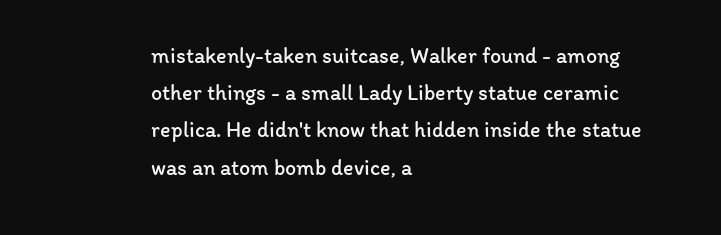mistakenly-taken suitcase, Walker found - among other things - a small Lady Liberty statue ceramic replica. He didn't know that hidden inside the statue was an atom bomb device, a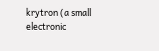krytron (a small electronic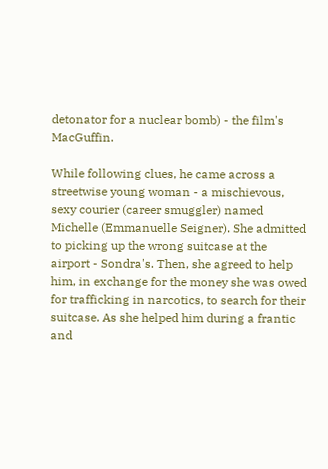detonator for a nuclear bomb) - the film's MacGuffin.

While following clues, he came across a streetwise young woman - a mischievous, sexy courier (career smuggler) named Michelle (Emmanuelle Seigner). She admitted to picking up the wrong suitcase at the airport - Sondra's. Then, she agreed to help him, in exchange for the money she was owed for trafficking in narcotics, to search for their suitcase. As she helped him during a frantic and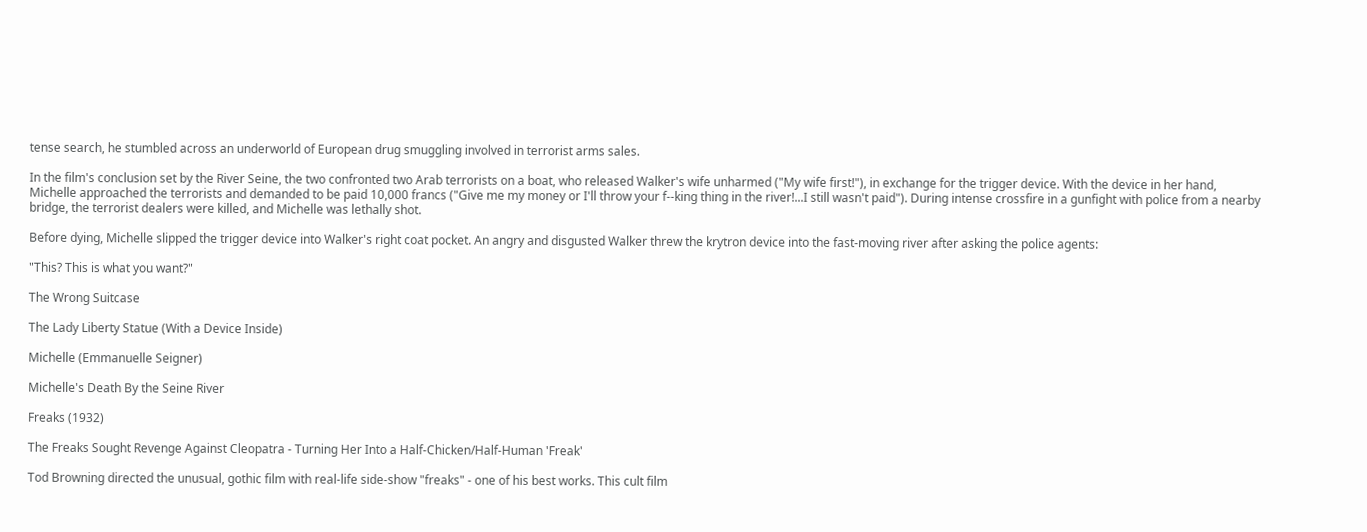tense search, he stumbled across an underworld of European drug smuggling involved in terrorist arms sales.

In the film's conclusion set by the River Seine, the two confronted two Arab terrorists on a boat, who released Walker's wife unharmed ("My wife first!"), in exchange for the trigger device. With the device in her hand, Michelle approached the terrorists and demanded to be paid 10,000 francs ("Give me my money or I'll throw your f--king thing in the river!...I still wasn't paid"). During intense crossfire in a gunfight with police from a nearby bridge, the terrorist dealers were killed, and Michelle was lethally shot.

Before dying, Michelle slipped the trigger device into Walker's right coat pocket. An angry and disgusted Walker threw the krytron device into the fast-moving river after asking the police agents:

"This? This is what you want?"

The Wrong Suitcase

The Lady Liberty Statue (With a Device Inside)

Michelle (Emmanuelle Seigner)

Michelle's Death By the Seine River

Freaks (1932)

The Freaks Sought Revenge Against Cleopatra - Turning Her Into a Half-Chicken/Half-Human 'Freak'

Tod Browning directed the unusual, gothic film with real-life side-show "freaks" - one of his best works. This cult film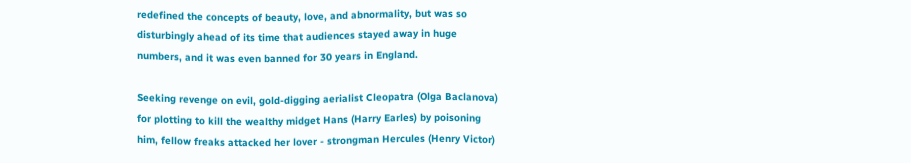redefined the concepts of beauty, love, and abnormality, but was so disturbingly ahead of its time that audiences stayed away in huge numbers, and it was even banned for 30 years in England.

Seeking revenge on evil, gold-digging aerialist Cleopatra (Olga Baclanova) for plotting to kill the wealthy midget Hans (Harry Earles) by poisoning him, fellow freaks attacked her lover - strongman Hercules (Henry Victor)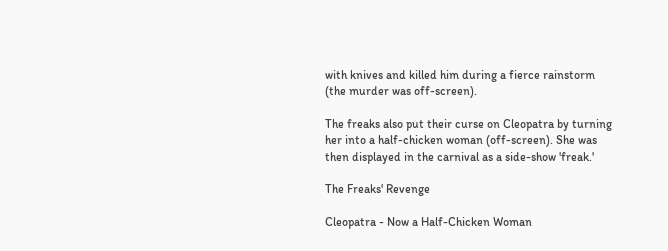with knives and killed him during a fierce rainstorm (the murder was off-screen).

The freaks also put their curse on Cleopatra by turning her into a half-chicken woman (off-screen). She was then displayed in the carnival as a side-show 'freak.'

The Freaks' Revenge

Cleopatra - Now a Half-Chicken Woman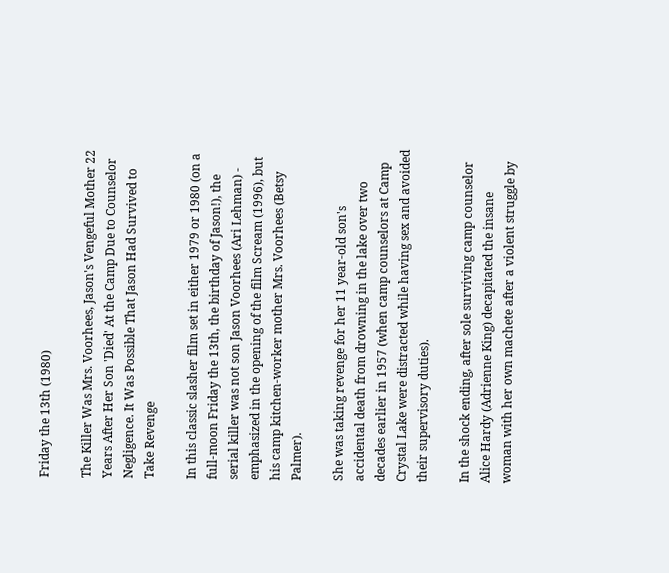Friday the 13th (1980)

The Killer Was Mrs. Voorhees, Jason's Vengeful Mother 22 Years After Her Son 'Died' At the Camp Due to Counselor Negligence. It Was Possible That Jason Had Survived to Take Revenge

In this classic slasher film set in either 1979 or 1980 (on a full-moon Friday the 13th, the birthday of Jason!), the serial killer was not son Jason Voorhees (Ari Lehman) - emphasized in the opening of the film Scream (1996), but his camp kitchen-worker mother Mrs. Voorhees (Betsy Palmer).

She was taking revenge for her 11 year-old son's accidental death from drowning in the lake over two decades earlier in 1957 (when camp counselors at Camp Crystal Lake were distracted while having sex and avoided their supervisory duties).

In the shock ending, after sole surviving camp counselor Alice Hardy (Adrienne King) decapitated the insane woman with her own machete after a violent struggle by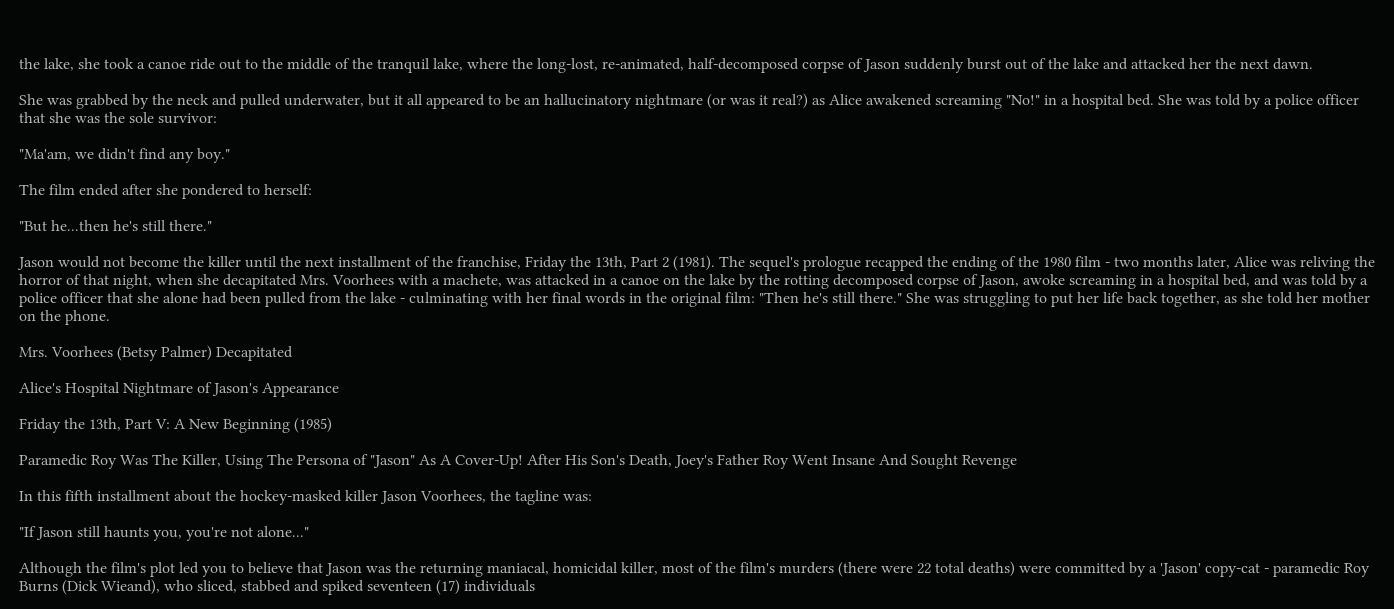the lake, she took a canoe ride out to the middle of the tranquil lake, where the long-lost, re-animated, half-decomposed corpse of Jason suddenly burst out of the lake and attacked her the next dawn.

She was grabbed by the neck and pulled underwater, but it all appeared to be an hallucinatory nightmare (or was it real?) as Alice awakened screaming "No!" in a hospital bed. She was told by a police officer that she was the sole survivor:

"Ma'am, we didn't find any boy."

The film ended after she pondered to herself:

"But he...then he's still there."

Jason would not become the killer until the next installment of the franchise, Friday the 13th, Part 2 (1981). The sequel's prologue recapped the ending of the 1980 film - two months later, Alice was reliving the horror of that night, when she decapitated Mrs. Voorhees with a machete, was attacked in a canoe on the lake by the rotting decomposed corpse of Jason, awoke screaming in a hospital bed, and was told by a police officer that she alone had been pulled from the lake - culminating with her final words in the original film: "Then he's still there." She was struggling to put her life back together, as she told her mother on the phone.

Mrs. Voorhees (Betsy Palmer) Decapitated

Alice's Hospital Nightmare of Jason's Appearance

Friday the 13th, Part V: A New Beginning (1985)

Paramedic Roy Was The Killer, Using The Persona of "Jason" As A Cover-Up! After His Son's Death, Joey's Father Roy Went Insane And Sought Revenge

In this fifth installment about the hockey-masked killer Jason Voorhees, the tagline was:

"If Jason still haunts you, you're not alone..."

Although the film's plot led you to believe that Jason was the returning maniacal, homicidal killer, most of the film's murders (there were 22 total deaths) were committed by a 'Jason' copy-cat - paramedic Roy Burns (Dick Wieand), who sliced, stabbed and spiked seventeen (17) individuals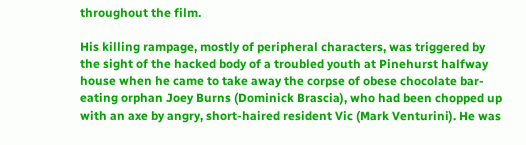throughout the film.

His killing rampage, mostly of peripheral characters, was triggered by the sight of the hacked body of a troubled youth at Pinehurst halfway house when he came to take away the corpse of obese chocolate bar-eating orphan Joey Burns (Dominick Brascia), who had been chopped up with an axe by angry, short-haired resident Vic (Mark Venturini). He was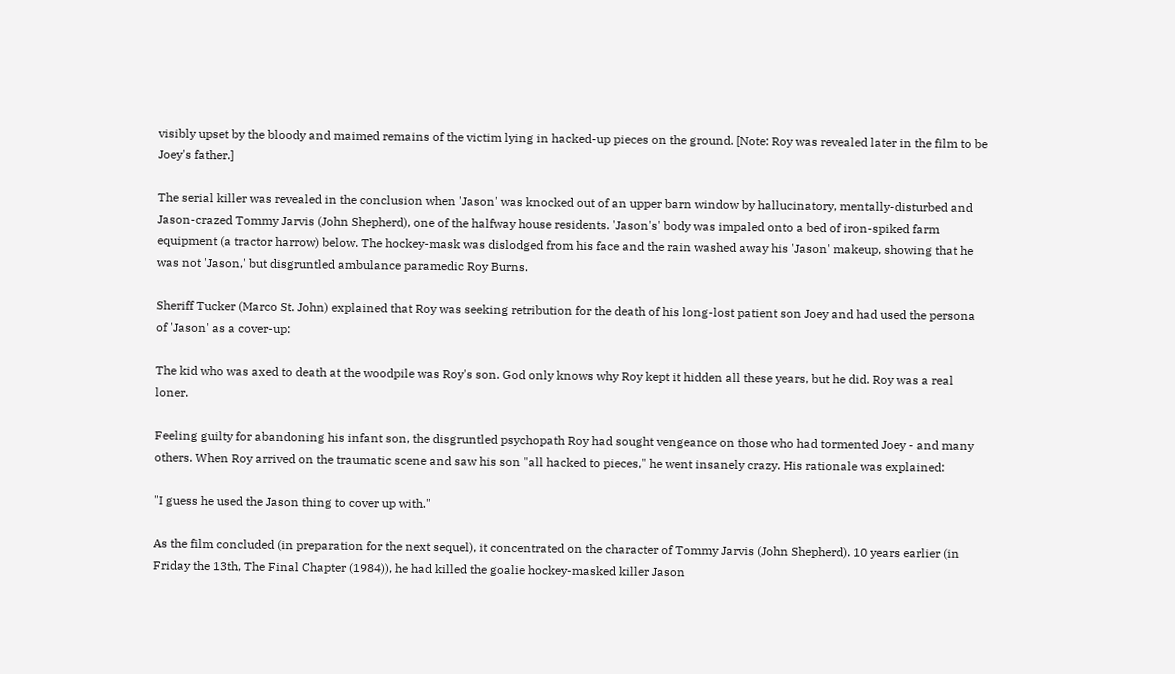visibly upset by the bloody and maimed remains of the victim lying in hacked-up pieces on the ground. [Note: Roy was revealed later in the film to be Joey's father.]

The serial killer was revealed in the conclusion when 'Jason' was knocked out of an upper barn window by hallucinatory, mentally-disturbed and Jason-crazed Tommy Jarvis (John Shepherd), one of the halfway house residents. 'Jason's' body was impaled onto a bed of iron-spiked farm equipment (a tractor harrow) below. The hockey-mask was dislodged from his face and the rain washed away his 'Jason' makeup, showing that he was not 'Jason,' but disgruntled ambulance paramedic Roy Burns.

Sheriff Tucker (Marco St. John) explained that Roy was seeking retribution for the death of his long-lost patient son Joey and had used the persona of 'Jason' as a cover-up:

The kid who was axed to death at the woodpile was Roy's son. God only knows why Roy kept it hidden all these years, but he did. Roy was a real loner.

Feeling guilty for abandoning his infant son, the disgruntled psychopath Roy had sought vengeance on those who had tormented Joey - and many others. When Roy arrived on the traumatic scene and saw his son "all hacked to pieces," he went insanely crazy. His rationale was explained:

"I guess he used the Jason thing to cover up with."

As the film concluded (in preparation for the next sequel), it concentrated on the character of Tommy Jarvis (John Shepherd). 10 years earlier (in Friday the 13th, The Final Chapter (1984)), he had killed the goalie hockey-masked killer Jason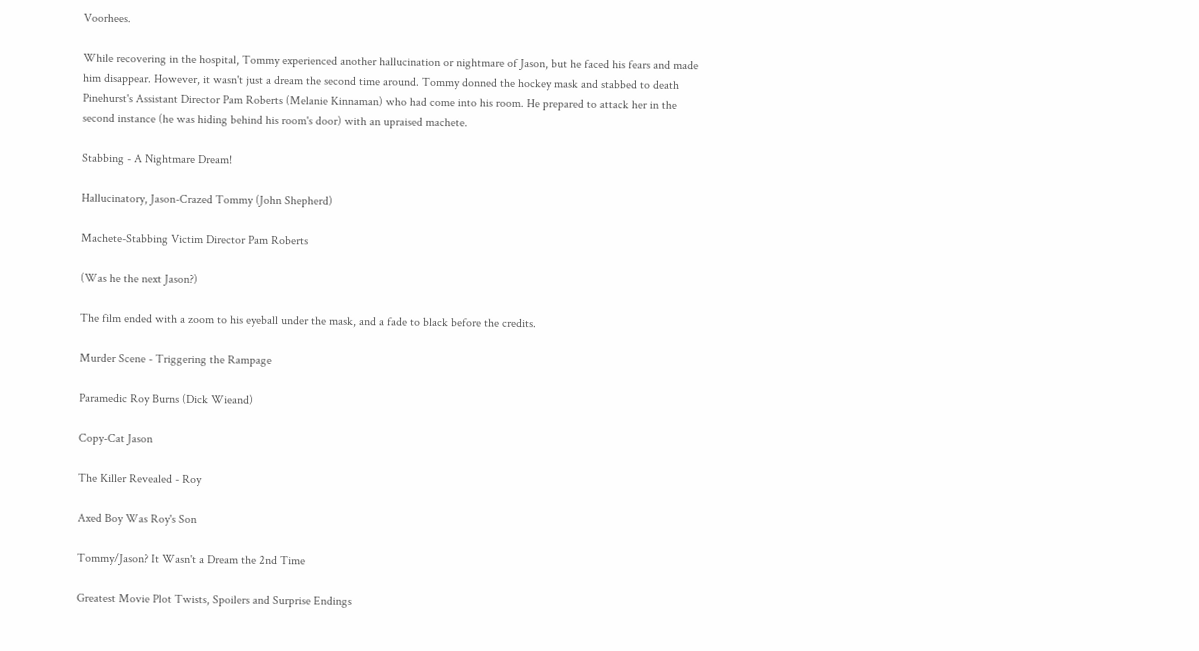Voorhees.

While recovering in the hospital, Tommy experienced another hallucination or nightmare of Jason, but he faced his fears and made him disappear. However, it wasn't just a dream the second time around. Tommy donned the hockey mask and stabbed to death Pinehurst's Assistant Director Pam Roberts (Melanie Kinnaman) who had come into his room. He prepared to attack her in the second instance (he was hiding behind his room's door) with an upraised machete.

Stabbing - A Nightmare Dream!

Hallucinatory, Jason-Crazed Tommy (John Shepherd)

Machete-Stabbing Victim Director Pam Roberts

(Was he the next Jason?)

The film ended with a zoom to his eyeball under the mask, and a fade to black before the credits.

Murder Scene - Triggering the Rampage

Paramedic Roy Burns (Dick Wieand)

Copy-Cat Jason

The Killer Revealed - Roy

Axed Boy Was Roy's Son

Tommy/Jason? It Wasn't a Dream the 2nd Time

Greatest Movie Plot Twists, Spoilers and Surprise Endings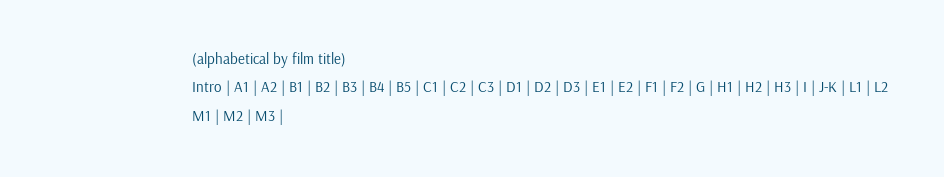(alphabetical by film title)
Intro | A1 | A2 | B1 | B2 | B3 | B4 | B5 | C1 | C2 | C3 | D1 | D2 | D3 | E1 | E2 | F1 | F2 | G | H1 | H2 | H3 | I | J-K | L1 | L2
M1 | M2 | M3 |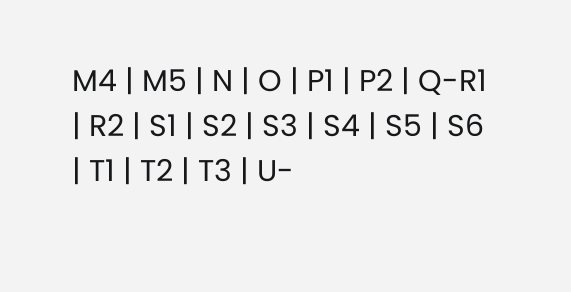M4 | M5 | N | O | P1 | P2 | Q-R1 | R2 | S1 | S2 | S3 | S4 | S5 | S6 | T1 | T2 | T3 | U-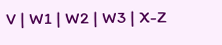V | W1 | W2 | W3 | X-Z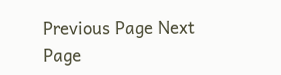Previous Page Next Page